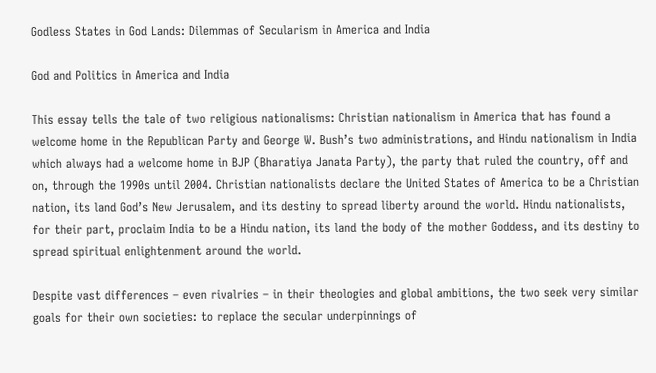Godless States in God Lands: Dilemmas of Secularism in America and India

God and Politics in America and India

This essay tells the tale of two religious nationalisms: Christian nationalism in America that has found a welcome home in the Republican Party and George W. Bush’s two administrations, and Hindu nationalism in India which always had a welcome home in BJP (Bharatiya Janata Party), the party that ruled the country, off and on, through the 1990s until 2004. Christian nationalists declare the United States of America to be a Christian nation, its land God’s New Jerusalem, and its destiny to spread liberty around the world. Hindu nationalists, for their part, proclaim India to be a Hindu nation, its land the body of the mother Goddess, and its destiny to spread spiritual enlightenment around the world.

Despite vast differences – even rivalries – in their theologies and global ambitions, the two seek very similar goals for their own societies: to replace the secular underpinnings of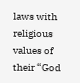laws with religious values of their “God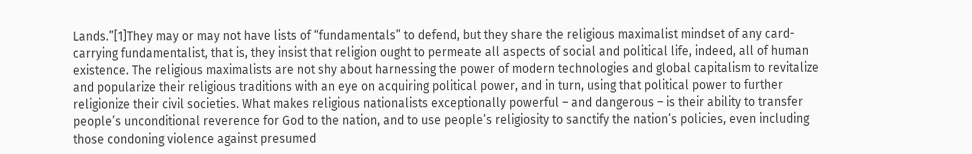Lands.”[1]They may or may not have lists of “fundamentals” to defend, but they share the religious maximalist mindset of any card-carrying fundamentalist, that is, they insist that religion ought to permeate all aspects of social and political life, indeed, all of human existence. The religious maximalists are not shy about harnessing the power of modern technologies and global capitalism to revitalize and popularize their religious traditions with an eye on acquiring political power, and in turn, using that political power to further religionize their civil societies. What makes religious nationalists exceptionally powerful – and dangerous – is their ability to transfer people’s unconditional reverence for God to the nation, and to use people’s religiosity to sanctify the nation’s policies, even including those condoning violence against presumed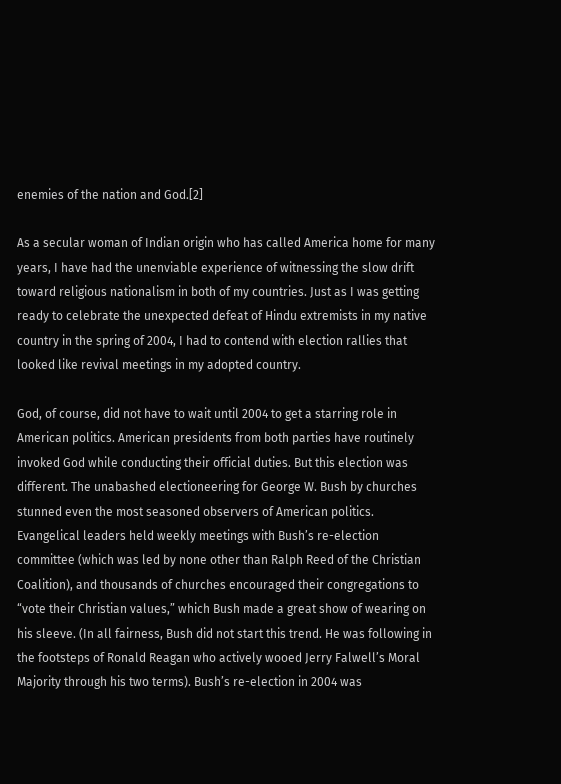enemies of the nation and God.[2]

As a secular woman of Indian origin who has called America home for many years, I have had the unenviable experience of witnessing the slow drift toward religious nationalism in both of my countries. Just as I was getting ready to celebrate the unexpected defeat of Hindu extremists in my native country in the spring of 2004, I had to contend with election rallies that looked like revival meetings in my adopted country.

God, of course, did not have to wait until 2004 to get a starring role in American politics. American presidents from both parties have routinely invoked God while conducting their official duties. But this election was different. The unabashed electioneering for George W. Bush by churches stunned even the most seasoned observers of American politics. Evangelical leaders held weekly meetings with Bush’s re-election committee (which was led by none other than Ralph Reed of the Christian Coalition), and thousands of churches encouraged their congregations to “vote their Christian values,” which Bush made a great show of wearing on his sleeve. (In all fairness, Bush did not start this trend. He was following in the footsteps of Ronald Reagan who actively wooed Jerry Falwell’s Moral Majority through his two terms). Bush’s re-election in 2004 was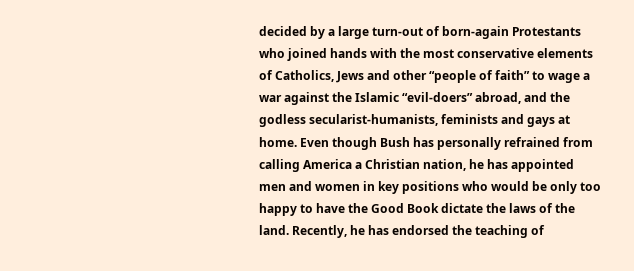decided by a large turn-out of born-again Protestants who joined hands with the most conservative elements of Catholics, Jews and other “people of faith” to wage a war against the Islamic “evil-doers” abroad, and the godless secularist-humanists, feminists and gays at home. Even though Bush has personally refrained from calling America a Christian nation, he has appointed men and women in key positions who would be only too happy to have the Good Book dictate the laws of the land. Recently, he has endorsed the teaching of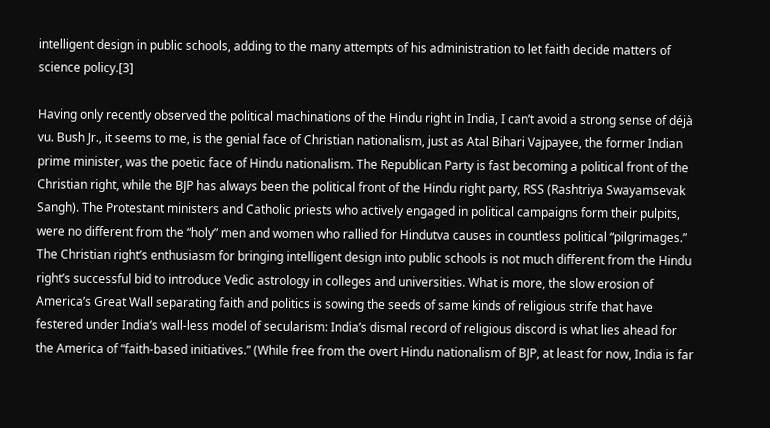intelligent design in public schools, adding to the many attempts of his administration to let faith decide matters of science policy.[3]

Having only recently observed the political machinations of the Hindu right in India, I can’t avoid a strong sense of déjà vu. Bush Jr., it seems to me, is the genial face of Christian nationalism, just as Atal Bihari Vajpayee, the former Indian prime minister, was the poetic face of Hindu nationalism. The Republican Party is fast becoming a political front of the Christian right, while the BJP has always been the political front of the Hindu right party, RSS (Rashtriya Swayamsevak Sangh). The Protestant ministers and Catholic priests who actively engaged in political campaigns form their pulpits, were no different from the “holy” men and women who rallied for Hindutva causes in countless political “pilgrimages.” The Christian right’s enthusiasm for bringing intelligent design into public schools is not much different from the Hindu right’s successful bid to introduce Vedic astrology in colleges and universities. What is more, the slow erosion of America’s Great Wall separating faith and politics is sowing the seeds of same kinds of religious strife that have festered under India’s wall-less model of secularism: India’s dismal record of religious discord is what lies ahead for the America of “faith-based initiatives.” (While free from the overt Hindu nationalism of BJP, at least for now, India is far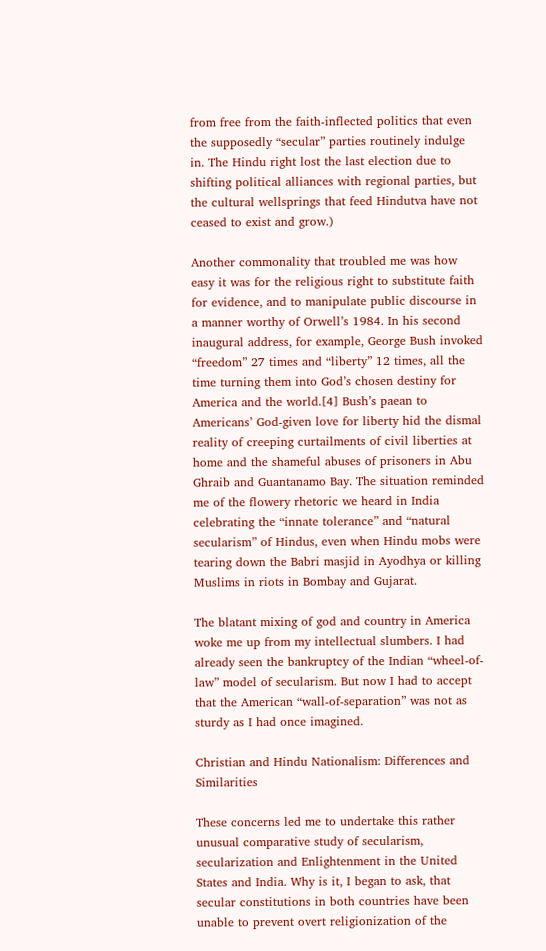from free from the faith-inflected politics that even the supposedly “secular” parties routinely indulge in. The Hindu right lost the last election due to shifting political alliances with regional parties, but the cultural wellsprings that feed Hindutva have not ceased to exist and grow.)

Another commonality that troubled me was how easy it was for the religious right to substitute faith for evidence, and to manipulate public discourse in a manner worthy of Orwell’s 1984. In his second inaugural address, for example, George Bush invoked “freedom” 27 times and “liberty” 12 times, all the time turning them into God’s chosen destiny for America and the world.[4] Bush’s paean to Americans’ God-given love for liberty hid the dismal reality of creeping curtailments of civil liberties at home and the shameful abuses of prisoners in Abu Ghraib and Guantanamo Bay. The situation reminded me of the flowery rhetoric we heard in India celebrating the “innate tolerance” and “natural secularism” of Hindus, even when Hindu mobs were tearing down the Babri masjid in Ayodhya or killing Muslims in riots in Bombay and Gujarat.

The blatant mixing of god and country in America woke me up from my intellectual slumbers. I had already seen the bankruptcy of the Indian “wheel-of-law” model of secularism. But now I had to accept that the American “wall-of-separation” was not as sturdy as I had once imagined.

Christian and Hindu Nationalism: Differences and Similarities

These concerns led me to undertake this rather unusual comparative study of secularism, secularization and Enlightenment in the United States and India. Why is it, I began to ask, that secular constitutions in both countries have been unable to prevent overt religionization of the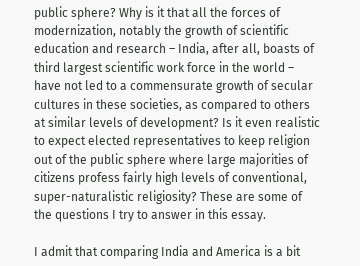public sphere? Why is it that all the forces of modernization, notably the growth of scientific education and research – India, after all, boasts of third largest scientific work force in the world – have not led to a commensurate growth of secular cultures in these societies, as compared to others at similar levels of development? Is it even realistic to expect elected representatives to keep religion out of the public sphere where large majorities of citizens profess fairly high levels of conventional, super-naturalistic religiosity? These are some of the questions I try to answer in this essay.

I admit that comparing India and America is a bit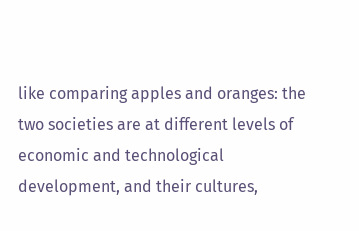like comparing apples and oranges: the two societies are at different levels of economic and technological development, and their cultures,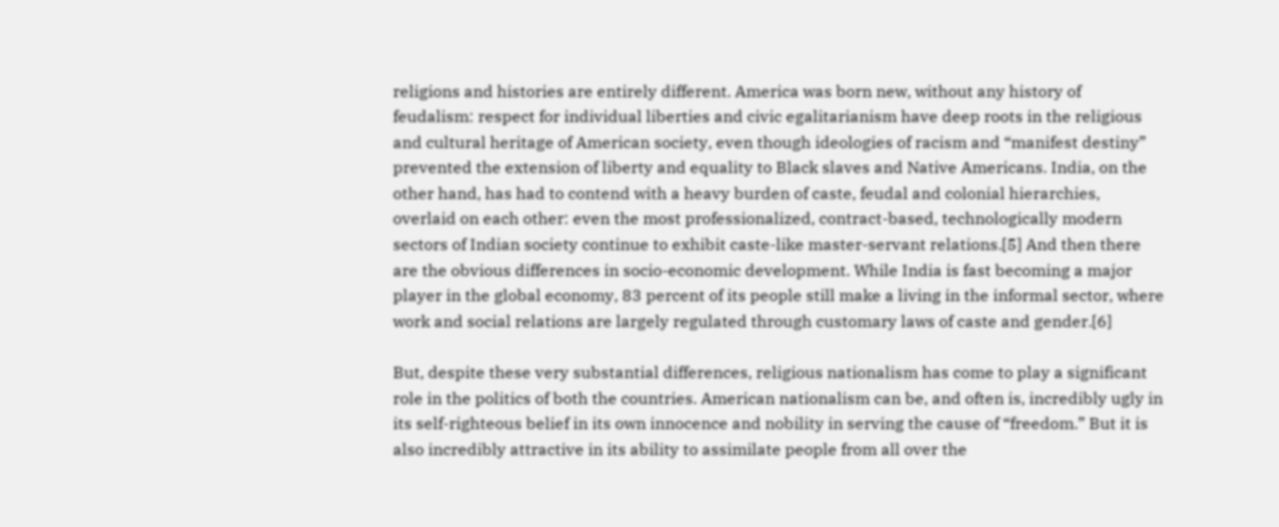religions and histories are entirely different. America was born new, without any history of feudalism: respect for individual liberties and civic egalitarianism have deep roots in the religious and cultural heritage of American society, even though ideologies of racism and “manifest destiny” prevented the extension of liberty and equality to Black slaves and Native Americans. India, on the other hand, has had to contend with a heavy burden of caste, feudal and colonial hierarchies, overlaid on each other: even the most professionalized, contract-based, technologically modern sectors of Indian society continue to exhibit caste-like master-servant relations.[5] And then there are the obvious differences in socio-economic development. While India is fast becoming a major player in the global economy, 83 percent of its people still make a living in the informal sector, where work and social relations are largely regulated through customary laws of caste and gender.[6]

But, despite these very substantial differences, religious nationalism has come to play a significant role in the politics of both the countries. American nationalism can be, and often is, incredibly ugly in its self-righteous belief in its own innocence and nobility in serving the cause of “freedom.” But it is also incredibly attractive in its ability to assimilate people from all over the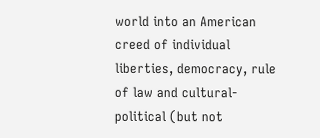world into an American creed of individual liberties, democracy, rule of law and cultural-political (but not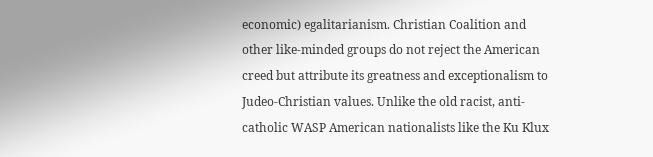economic) egalitarianism. Christian Coalition and other like-minded groups do not reject the American creed but attribute its greatness and exceptionalism to Judeo-Christian values. Unlike the old racist, anti-catholic WASP American nationalists like the Ku Klux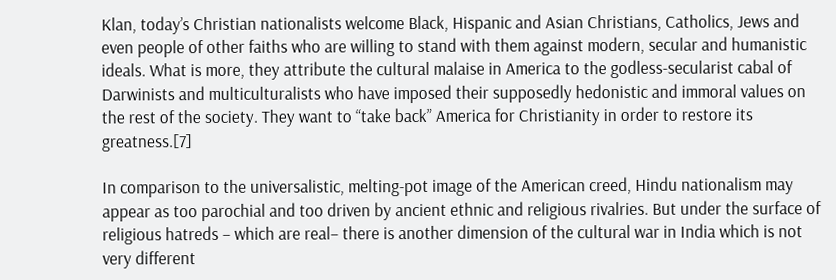Klan, today’s Christian nationalists welcome Black, Hispanic and Asian Christians, Catholics, Jews and even people of other faiths who are willing to stand with them against modern, secular and humanistic ideals. What is more, they attribute the cultural malaise in America to the godless-secularist cabal of Darwinists and multiculturalists who have imposed their supposedly hedonistic and immoral values on the rest of the society. They want to “take back” America for Christianity in order to restore its greatness.[7]

In comparison to the universalistic, melting-pot image of the American creed, Hindu nationalism may appear as too parochial and too driven by ancient ethnic and religious rivalries. But under the surface of religious hatreds – which are real– there is another dimension of the cultural war in India which is not very different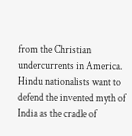from the Christian undercurrents in America. Hindu nationalists want to defend the invented myth of India as the cradle of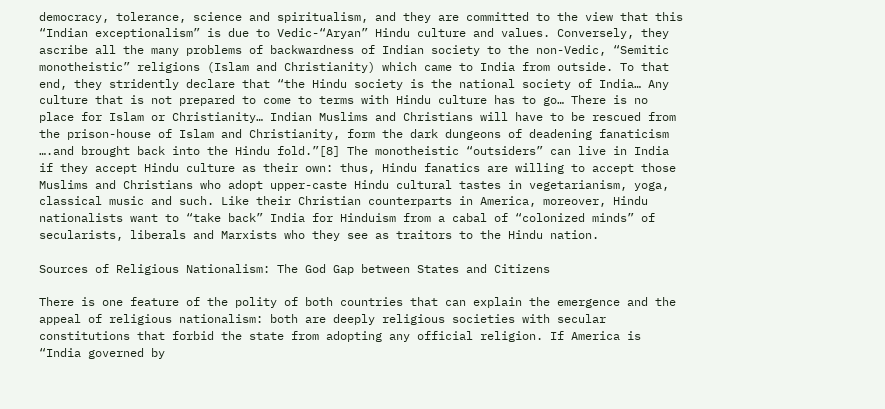democracy, tolerance, science and spiritualism, and they are committed to the view that this “Indian exceptionalism” is due to Vedic-“Aryan” Hindu culture and values. Conversely, they ascribe all the many problems of backwardness of Indian society to the non-Vedic, “Semitic monotheistic” religions (Islam and Christianity) which came to India from outside. To that end, they stridently declare that “the Hindu society is the national society of India… Any culture that is not prepared to come to terms with Hindu culture has to go… There is no place for Islam or Christianity… Indian Muslims and Christians will have to be rescued from the prison-house of Islam and Christianity, form the dark dungeons of deadening fanaticism ….and brought back into the Hindu fold.”[8] The monotheistic “outsiders” can live in India if they accept Hindu culture as their own: thus, Hindu fanatics are willing to accept those Muslims and Christians who adopt upper-caste Hindu cultural tastes in vegetarianism, yoga, classical music and such. Like their Christian counterparts in America, moreover, Hindu nationalists want to “take back” India for Hinduism from a cabal of “colonized minds” of secularists, liberals and Marxists who they see as traitors to the Hindu nation.

Sources of Religious Nationalism: The God Gap between States and Citizens

There is one feature of the polity of both countries that can explain the emergence and the appeal of religious nationalism: both are deeply religious societies with secular constitutions that forbid the state from adopting any official religion. If America is “India governed by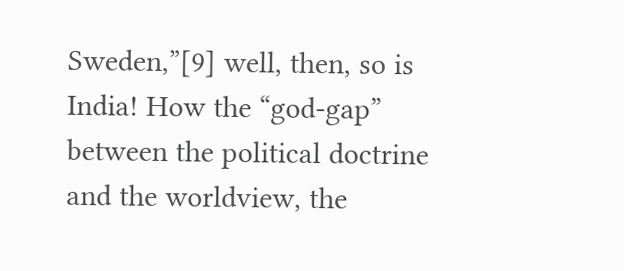Sweden,”[9] well, then, so is India! How the “god-gap” between the political doctrine and the worldview, the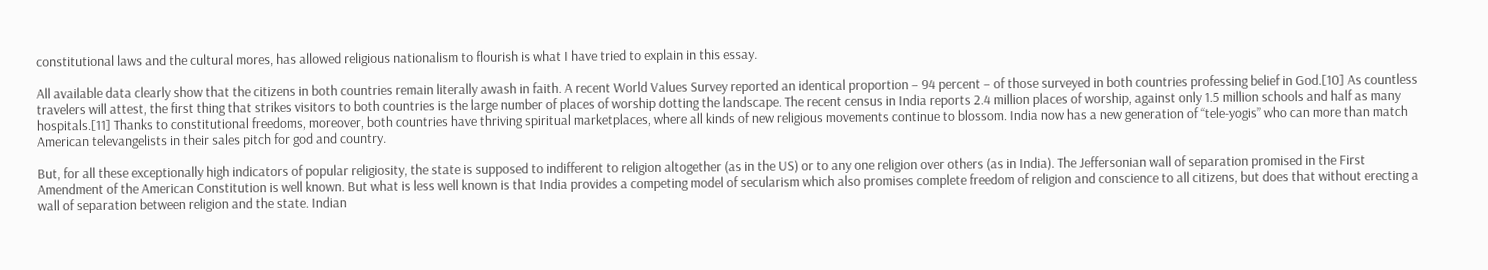constitutional laws and the cultural mores, has allowed religious nationalism to flourish is what I have tried to explain in this essay.

All available data clearly show that the citizens in both countries remain literally awash in faith. A recent World Values Survey reported an identical proportion – 94 percent – of those surveyed in both countries professing belief in God.[10] As countless travelers will attest, the first thing that strikes visitors to both countries is the large number of places of worship dotting the landscape. The recent census in India reports 2.4 million places of worship, against only 1.5 million schools and half as many hospitals.[11] Thanks to constitutional freedoms, moreover, both countries have thriving spiritual marketplaces, where all kinds of new religious movements continue to blossom. India now has a new generation of “tele-yogis” who can more than match American televangelists in their sales pitch for god and country.

But, for all these exceptionally high indicators of popular religiosity, the state is supposed to indifferent to religion altogether (as in the US) or to any one religion over others (as in India). The Jeffersonian wall of separation promised in the First Amendment of the American Constitution is well known. But what is less well known is that India provides a competing model of secularism which also promises complete freedom of religion and conscience to all citizens, but does that without erecting a wall of separation between religion and the state. Indian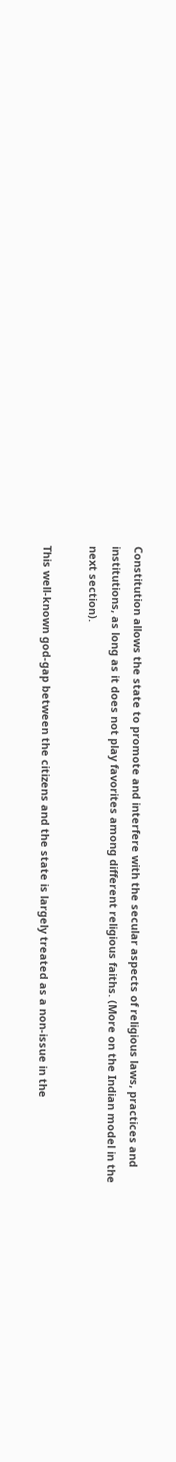Constitution allows the state to promote and interfere with the secular aspects of religious laws, practices and institutions, as long as it does not play favorites among different religious faiths. (More on the Indian model in the next section).

This well-known god-gap between the citizens and the state is largely treated as a non-issue in the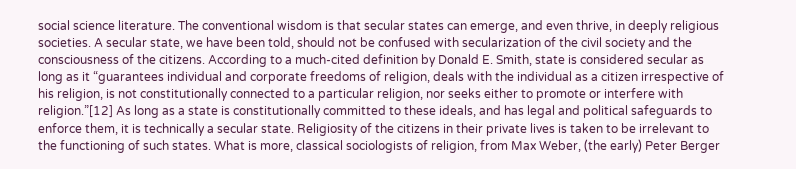social science literature. The conventional wisdom is that secular states can emerge, and even thrive, in deeply religious societies. A secular state, we have been told, should not be confused with secularization of the civil society and the consciousness of the citizens. According to a much-cited definition by Donald E. Smith, state is considered secular as long as it “guarantees individual and corporate freedoms of religion, deals with the individual as a citizen irrespective of his religion, is not constitutionally connected to a particular religion, nor seeks either to promote or interfere with religion.”[12] As long as a state is constitutionally committed to these ideals, and has legal and political safeguards to enforce them, it is technically a secular state. Religiosity of the citizens in their private lives is taken to be irrelevant to the functioning of such states. What is more, classical sociologists of religion, from Max Weber, (the early) Peter Berger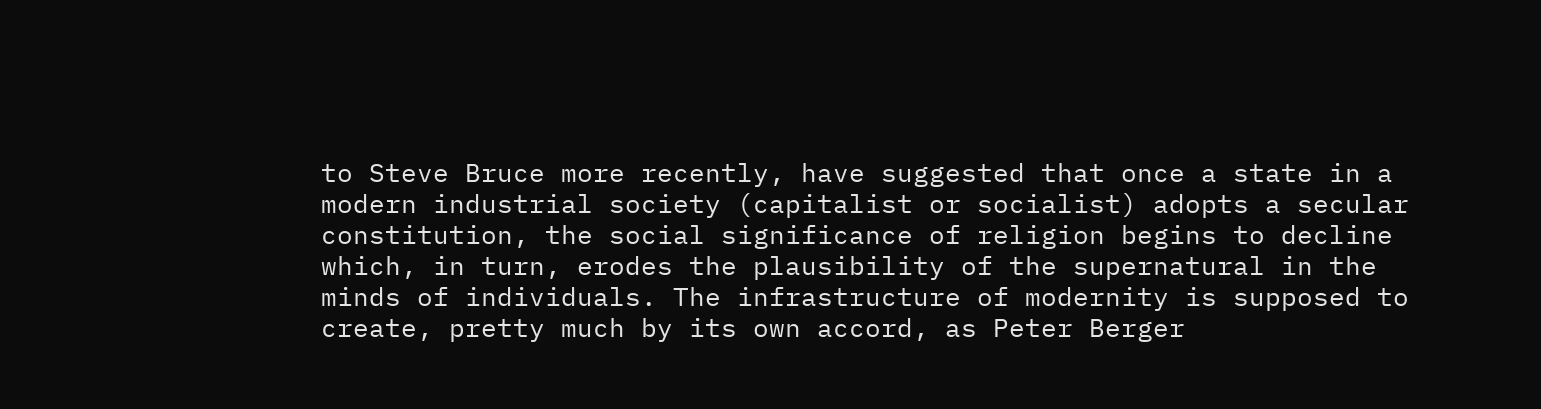to Steve Bruce more recently, have suggested that once a state in a modern industrial society (capitalist or socialist) adopts a secular constitution, the social significance of religion begins to decline which, in turn, erodes the plausibility of the supernatural in the minds of individuals. The infrastructure of modernity is supposed to create, pretty much by its own accord, as Peter Berger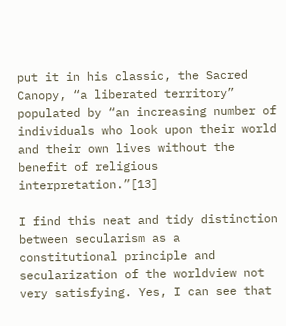put it in his classic, the Sacred Canopy, “a liberated territory” populated by “an increasing number of individuals who look upon their world and their own lives without the benefit of religious interpretation.”[13]

I find this neat and tidy distinction between secularism as a constitutional principle and secularization of the worldview not very satisfying. Yes, I can see that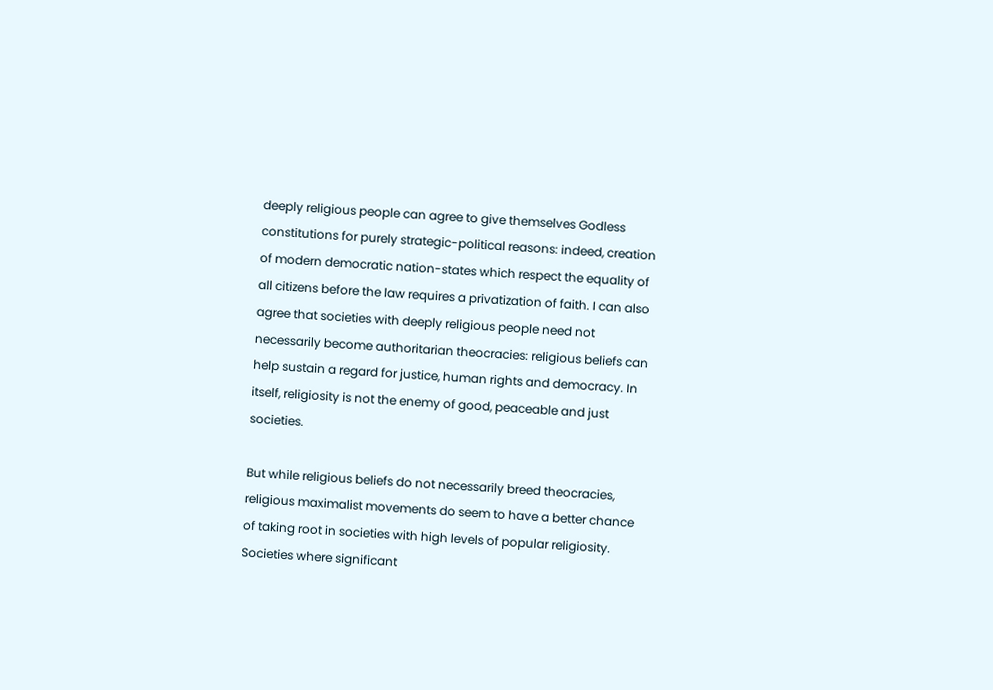deeply religious people can agree to give themselves Godless constitutions for purely strategic-political reasons: indeed, creation of modern democratic nation-states which respect the equality of all citizens before the law requires a privatization of faith. I can also agree that societies with deeply religious people need not necessarily become authoritarian theocracies: religious beliefs can help sustain a regard for justice, human rights and democracy. In itself, religiosity is not the enemy of good, peaceable and just societies.

But while religious beliefs do not necessarily breed theocracies, religious maximalist movements do seem to have a better chance of taking root in societies with high levels of popular religiosity. Societies where significant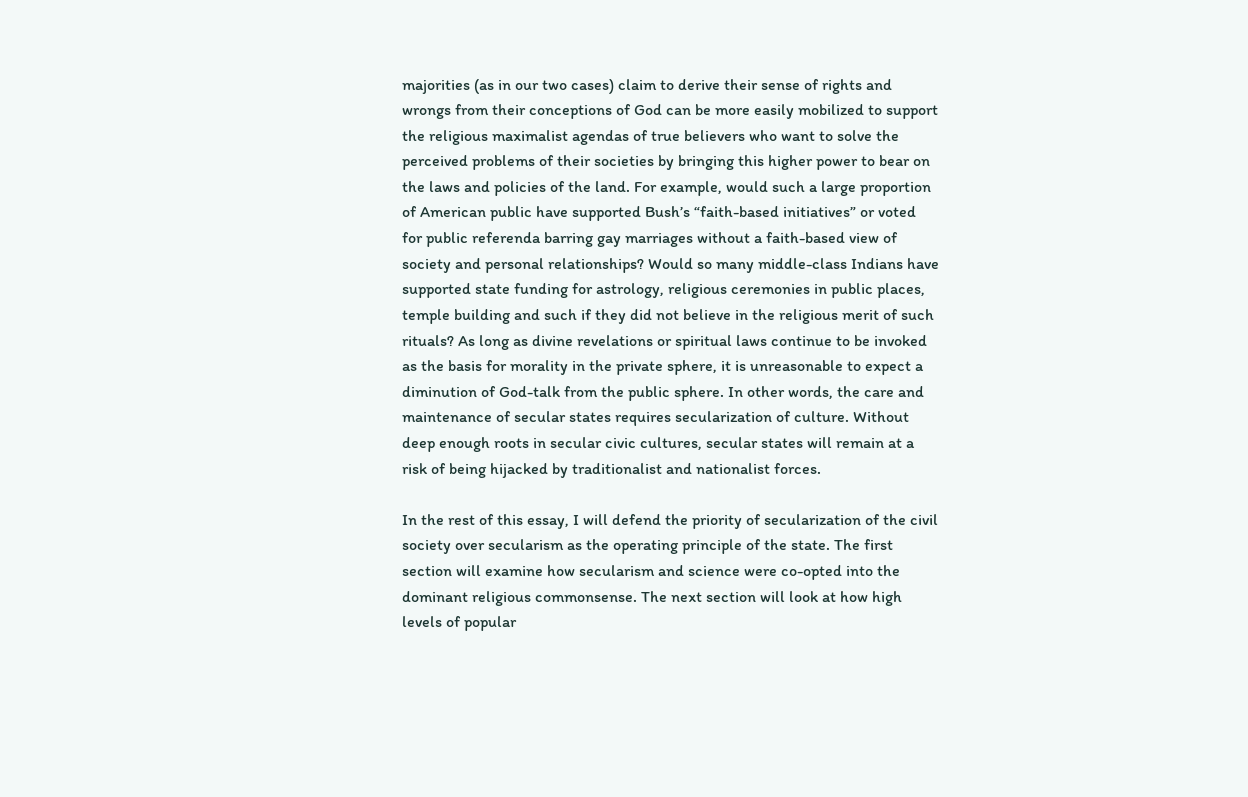majorities (as in our two cases) claim to derive their sense of rights and wrongs from their conceptions of God can be more easily mobilized to support the religious maximalist agendas of true believers who want to solve the perceived problems of their societies by bringing this higher power to bear on the laws and policies of the land. For example, would such a large proportion of American public have supported Bush’s “faith-based initiatives” or voted for public referenda barring gay marriages without a faith-based view of society and personal relationships? Would so many middle-class Indians have supported state funding for astrology, religious ceremonies in public places, temple building and such if they did not believe in the religious merit of such rituals? As long as divine revelations or spiritual laws continue to be invoked as the basis for morality in the private sphere, it is unreasonable to expect a diminution of God-talk from the public sphere. In other words, the care and maintenance of secular states requires secularization of culture. Without deep enough roots in secular civic cultures, secular states will remain at a risk of being hijacked by traditionalist and nationalist forces.

In the rest of this essay, I will defend the priority of secularization of the civil society over secularism as the operating principle of the state. The first section will examine how secularism and science were co-opted into the dominant religious commonsense. The next section will look at how high levels of popular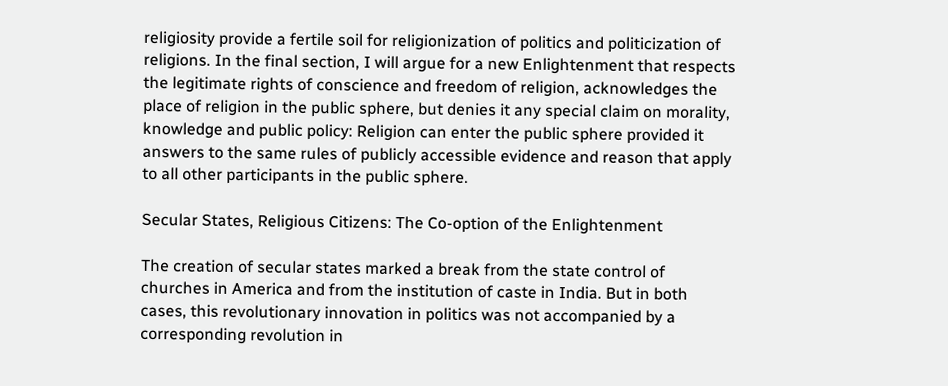religiosity provide a fertile soil for religionization of politics and politicization of religions. In the final section, I will argue for a new Enlightenment that respects the legitimate rights of conscience and freedom of religion, acknowledges the place of religion in the public sphere, but denies it any special claim on morality, knowledge and public policy: Religion can enter the public sphere provided it answers to the same rules of publicly accessible evidence and reason that apply to all other participants in the public sphere.

Secular States, Religious Citizens: The Co-option of the Enlightenment

The creation of secular states marked a break from the state control of churches in America and from the institution of caste in India. But in both cases, this revolutionary innovation in politics was not accompanied by a corresponding revolution in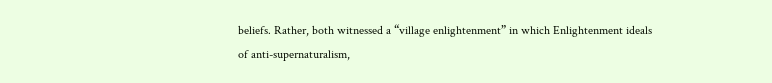beliefs. Rather, both witnessed a “village enlightenment” in which Enlightenment ideals of anti-supernaturalism,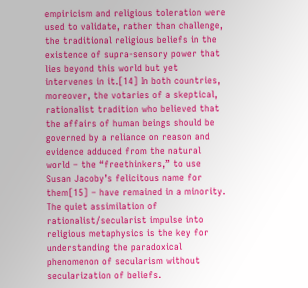empiricism and religious toleration were used to validate, rather than challenge, the traditional religious beliefs in the existence of supra-sensory power that lies beyond this world but yet intervenes in it.[14] In both countries, moreover, the votaries of a skeptical, rationalist tradition who believed that the affairs of human beings should be governed by a reliance on reason and evidence adduced from the natural world – the “freethinkers,” to use Susan Jacoby’s felicitous name for them[15] – have remained in a minority. The quiet assimilation of rationalist/secularist impulse into religious metaphysics is the key for understanding the paradoxical phenomenon of secularism without secularization of beliefs.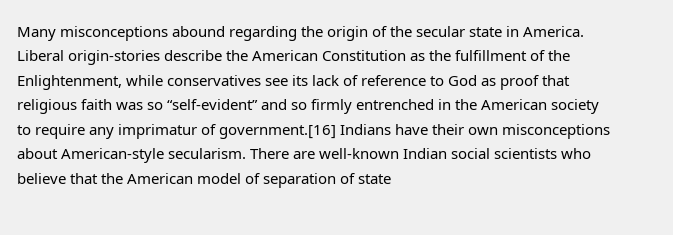Many misconceptions abound regarding the origin of the secular state in America. Liberal origin-stories describe the American Constitution as the fulfillment of the Enlightenment, while conservatives see its lack of reference to God as proof that religious faith was so “self-evident” and so firmly entrenched in the American society to require any imprimatur of government.[16] Indians have their own misconceptions about American-style secularism. There are well-known Indian social scientists who believe that the American model of separation of state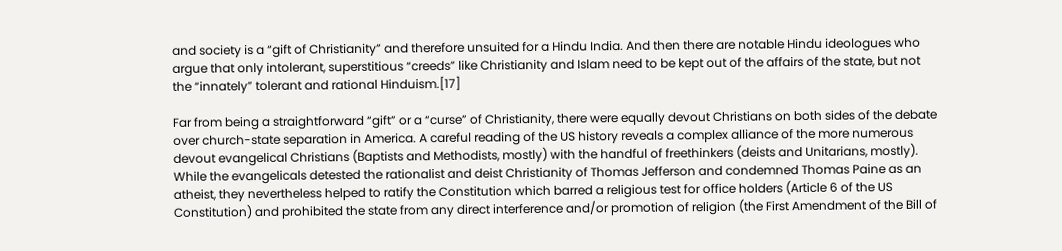and society is a “gift of Christianity” and therefore unsuited for a Hindu India. And then there are notable Hindu ideologues who argue that only intolerant, superstitious “creeds” like Christianity and Islam need to be kept out of the affairs of the state, but not the “innately” tolerant and rational Hinduism.[17]

Far from being a straightforward “gift” or a “curse” of Christianity, there were equally devout Christians on both sides of the debate over church-state separation in America. A careful reading of the US history reveals a complex alliance of the more numerous devout evangelical Christians (Baptists and Methodists, mostly) with the handful of freethinkers (deists and Unitarians, mostly). While the evangelicals detested the rationalist and deist Christianity of Thomas Jefferson and condemned Thomas Paine as an atheist, they nevertheless helped to ratify the Constitution which barred a religious test for office holders (Article 6 of the US Constitution) and prohibited the state from any direct interference and/or promotion of religion (the First Amendment of the Bill of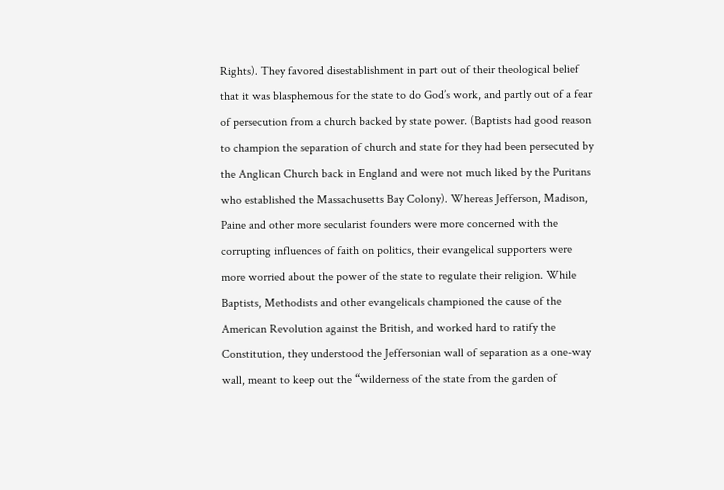Rights). They favored disestablishment in part out of their theological belief that it was blasphemous for the state to do God’s work, and partly out of a fear of persecution from a church backed by state power. (Baptists had good reason to champion the separation of church and state for they had been persecuted by the Anglican Church back in England and were not much liked by the Puritans who established the Massachusetts Bay Colony). Whereas Jefferson, Madison, Paine and other more secularist founders were more concerned with the corrupting influences of faith on politics, their evangelical supporters were more worried about the power of the state to regulate their religion. While Baptists, Methodists and other evangelicals championed the cause of the American Revolution against the British, and worked hard to ratify the Constitution, they understood the Jeffersonian wall of separation as a one-way wall, meant to keep out the “wilderness of the state from the garden of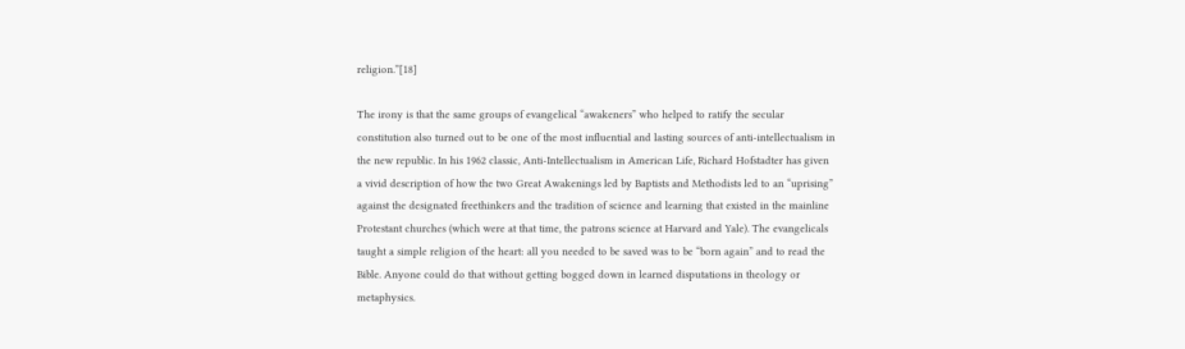religion.”[18]

The irony is that the same groups of evangelical “awakeners” who helped to ratify the secular constitution also turned out to be one of the most influential and lasting sources of anti-intellectualism in the new republic. In his 1962 classic, Anti-Intellectualism in American Life, Richard Hofstadter has given a vivid description of how the two Great Awakenings led by Baptists and Methodists led to an “uprising” against the designated freethinkers and the tradition of science and learning that existed in the mainline Protestant churches (which were at that time, the patrons science at Harvard and Yale). The evangelicals taught a simple religion of the heart: all you needed to be saved was to be “born again” and to read the Bible. Anyone could do that without getting bogged down in learned disputations in theology or metaphysics.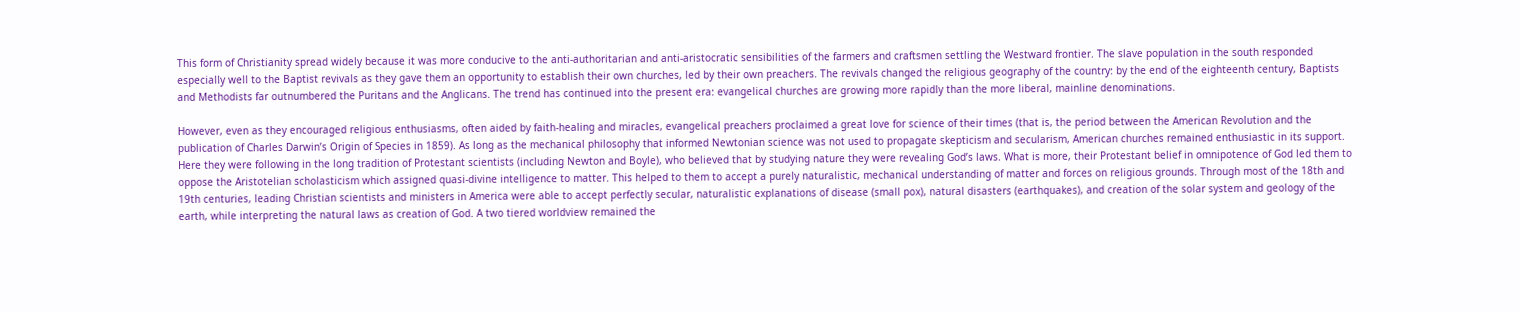This form of Christianity spread widely because it was more conducive to the anti-authoritarian and anti-aristocratic sensibilities of the farmers and craftsmen settling the Westward frontier. The slave population in the south responded especially well to the Baptist revivals as they gave them an opportunity to establish their own churches, led by their own preachers. The revivals changed the religious geography of the country: by the end of the eighteenth century, Baptists and Methodists far outnumbered the Puritans and the Anglicans. The trend has continued into the present era: evangelical churches are growing more rapidly than the more liberal, mainline denominations.

However, even as they encouraged religious enthusiasms, often aided by faith-healing and miracles, evangelical preachers proclaimed a great love for science of their times (that is, the period between the American Revolution and the publication of Charles Darwin’s Origin of Species in 1859). As long as the mechanical philosophy that informed Newtonian science was not used to propagate skepticism and secularism, American churches remained enthusiastic in its support. Here they were following in the long tradition of Protestant scientists (including Newton and Boyle), who believed that by studying nature they were revealing God’s laws. What is more, their Protestant belief in omnipotence of God led them to oppose the Aristotelian scholasticism which assigned quasi-divine intelligence to matter. This helped to them to accept a purely naturalistic, mechanical understanding of matter and forces on religious grounds. Through most of the 18th and 19th centuries, leading Christian scientists and ministers in America were able to accept perfectly secular, naturalistic explanations of disease (small pox), natural disasters (earthquakes), and creation of the solar system and geology of the earth, while interpreting the natural laws as creation of God. A two tiered worldview remained the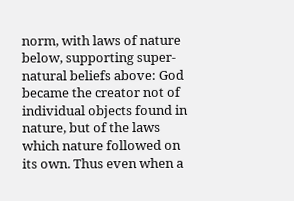norm, with laws of nature below, supporting super-natural beliefs above: God became the creator not of individual objects found in nature, but of the laws which nature followed on its own. Thus even when a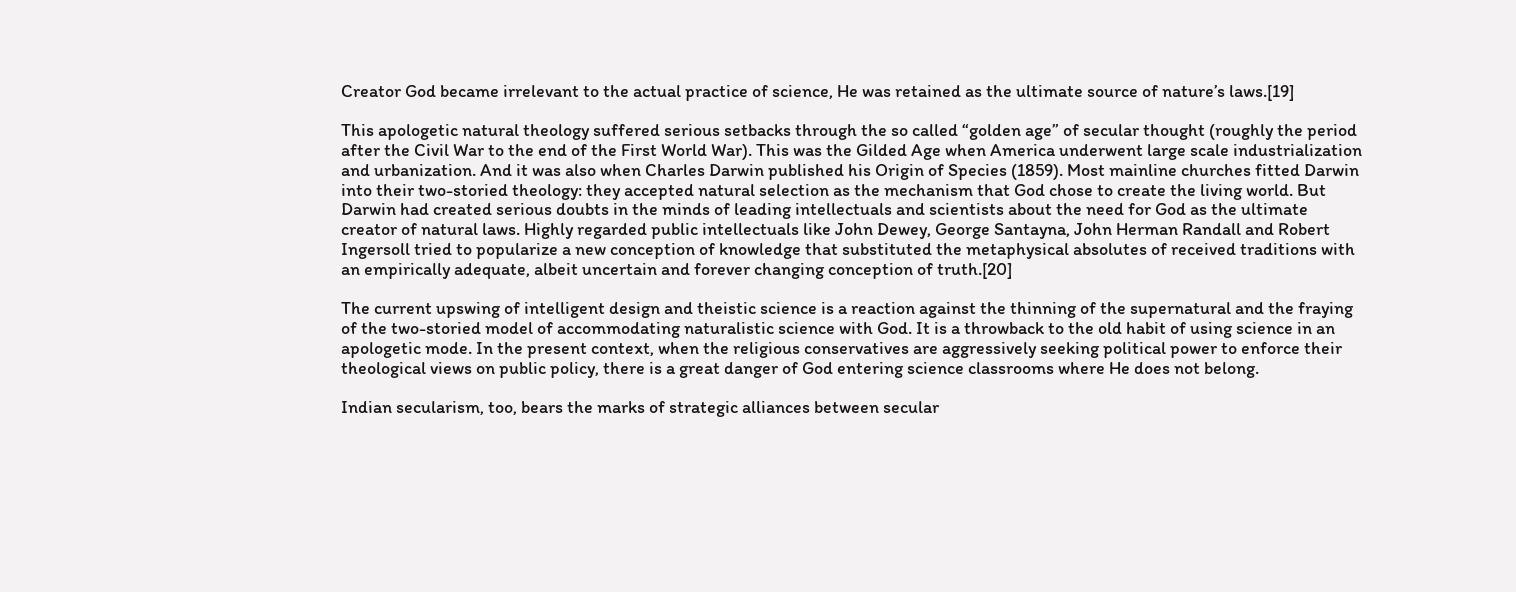Creator God became irrelevant to the actual practice of science, He was retained as the ultimate source of nature’s laws.[19]

This apologetic natural theology suffered serious setbacks through the so called “golden age” of secular thought (roughly the period after the Civil War to the end of the First World War). This was the Gilded Age when America underwent large scale industrialization and urbanization. And it was also when Charles Darwin published his Origin of Species (1859). Most mainline churches fitted Darwin into their two-storied theology: they accepted natural selection as the mechanism that God chose to create the living world. But Darwin had created serious doubts in the minds of leading intellectuals and scientists about the need for God as the ultimate creator of natural laws. Highly regarded public intellectuals like John Dewey, George Santayna, John Herman Randall and Robert Ingersoll tried to popularize a new conception of knowledge that substituted the metaphysical absolutes of received traditions with an empirically adequate, albeit uncertain and forever changing conception of truth.[20]

The current upswing of intelligent design and theistic science is a reaction against the thinning of the supernatural and the fraying of the two-storied model of accommodating naturalistic science with God. It is a throwback to the old habit of using science in an apologetic mode. In the present context, when the religious conservatives are aggressively seeking political power to enforce their theological views on public policy, there is a great danger of God entering science classrooms where He does not belong.

Indian secularism, too, bears the marks of strategic alliances between secular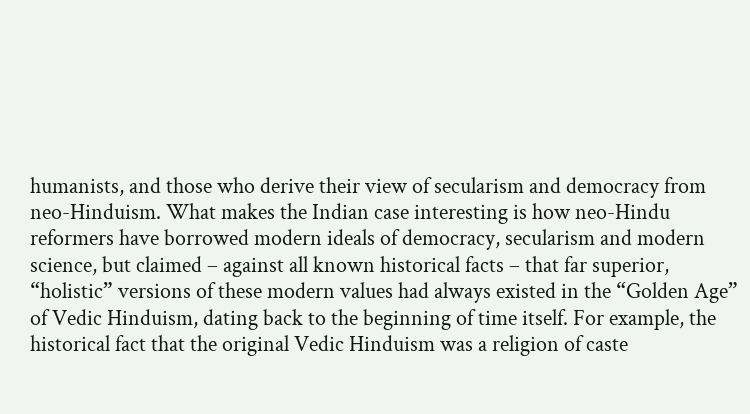humanists, and those who derive their view of secularism and democracy from neo-Hinduism. What makes the Indian case interesting is how neo-Hindu reformers have borrowed modern ideals of democracy, secularism and modern science, but claimed – against all known historical facts – that far superior, “holistic” versions of these modern values had always existed in the “Golden Age” of Vedic Hinduism, dating back to the beginning of time itself. For example, the historical fact that the original Vedic Hinduism was a religion of caste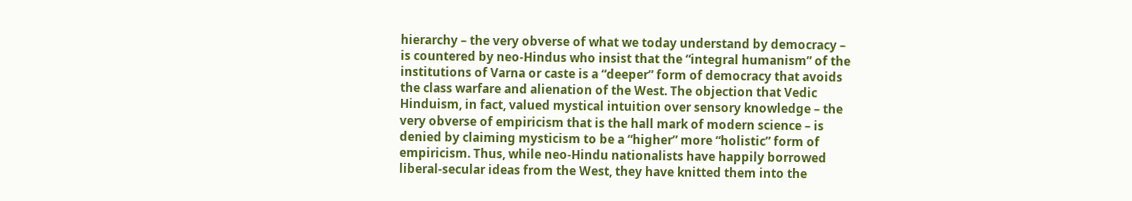hierarchy – the very obverse of what we today understand by democracy – is countered by neo-Hindus who insist that the “integral humanism” of the institutions of Varna or caste is a “deeper” form of democracy that avoids the class warfare and alienation of the West. The objection that Vedic Hinduism, in fact, valued mystical intuition over sensory knowledge – the very obverse of empiricism that is the hall mark of modern science – is denied by claiming mysticism to be a “higher” more “holistic” form of empiricism. Thus, while neo-Hindu nationalists have happily borrowed liberal-secular ideas from the West, they have knitted them into the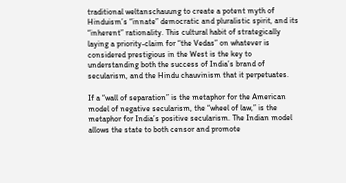traditional weltanschauung to create a potent myth of Hinduism’s “innate” democratic and pluralistic spirit, and its “inherent” rationality. This cultural habit of strategically laying a priority-claim for “the Vedas” on whatever is considered prestigious in the West is the key to understanding both the success of India’s brand of secularism, and the Hindu chauvinism that it perpetuates.

If a “wall of separation” is the metaphor for the American model of negative secularism, the “wheel of law,” is the metaphor for India’s positive secularism. The Indian model allows the state to both censor and promote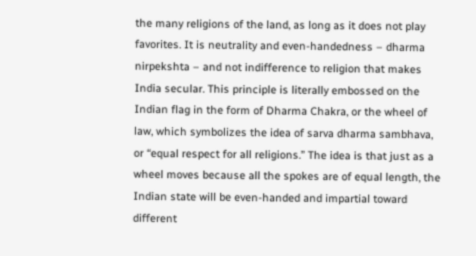the many religions of the land, as long as it does not play favorites. It is neutrality and even-handedness – dharma nirpekshta – and not indifference to religion that makes India secular. This principle is literally embossed on the Indian flag in the form of Dharma Chakra, or the wheel of law, which symbolizes the idea of sarva dharma sambhava, or “equal respect for all religions.” The idea is that just as a wheel moves because all the spokes are of equal length, the Indian state will be even-handed and impartial toward different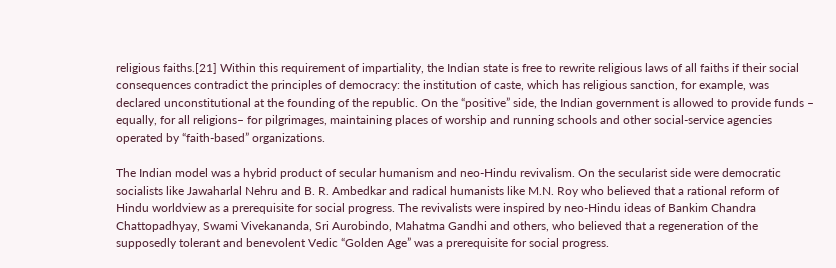religious faiths.[21] Within this requirement of impartiality, the Indian state is free to rewrite religious laws of all faiths if their social consequences contradict the principles of democracy: the institution of caste, which has religious sanction, for example, was declared unconstitutional at the founding of the republic. On the “positive” side, the Indian government is allowed to provide funds – equally, for all religions– for pilgrimages, maintaining places of worship and running schools and other social-service agencies operated by “faith-based” organizations.

The Indian model was a hybrid product of secular humanism and neo-Hindu revivalism. On the secularist side were democratic socialists like Jawaharlal Nehru and B. R. Ambedkar and radical humanists like M.N. Roy who believed that a rational reform of Hindu worldview as a prerequisite for social progress. The revivalists were inspired by neo-Hindu ideas of Bankim Chandra Chattopadhyay, Swami Vivekananda, Sri Aurobindo, Mahatma Gandhi and others, who believed that a regeneration of the supposedly tolerant and benevolent Vedic “Golden Age” was a prerequisite for social progress.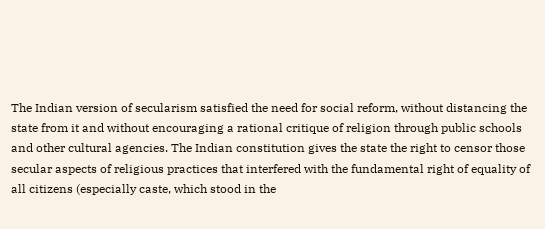The Indian version of secularism satisfied the need for social reform, without distancing the state from it and without encouraging a rational critique of religion through public schools and other cultural agencies. The Indian constitution gives the state the right to censor those secular aspects of religious practices that interfered with the fundamental right of equality of all citizens (especially caste, which stood in the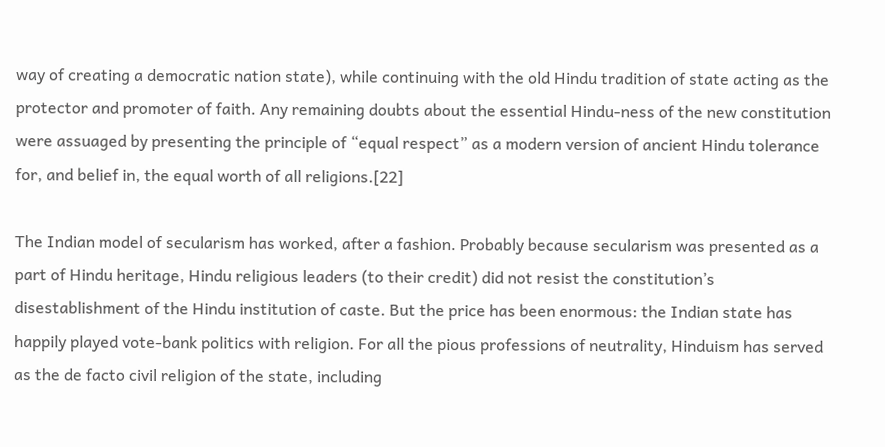way of creating a democratic nation state), while continuing with the old Hindu tradition of state acting as the protector and promoter of faith. Any remaining doubts about the essential Hindu-ness of the new constitution were assuaged by presenting the principle of “equal respect” as a modern version of ancient Hindu tolerance for, and belief in, the equal worth of all religions.[22]

The Indian model of secularism has worked, after a fashion. Probably because secularism was presented as a part of Hindu heritage, Hindu religious leaders (to their credit) did not resist the constitution’s disestablishment of the Hindu institution of caste. But the price has been enormous: the Indian state has happily played vote-bank politics with religion. For all the pious professions of neutrality, Hinduism has served as the de facto civil religion of the state, including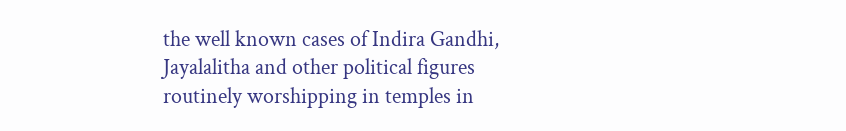the well known cases of Indira Gandhi, Jayalalitha and other political figures routinely worshipping in temples in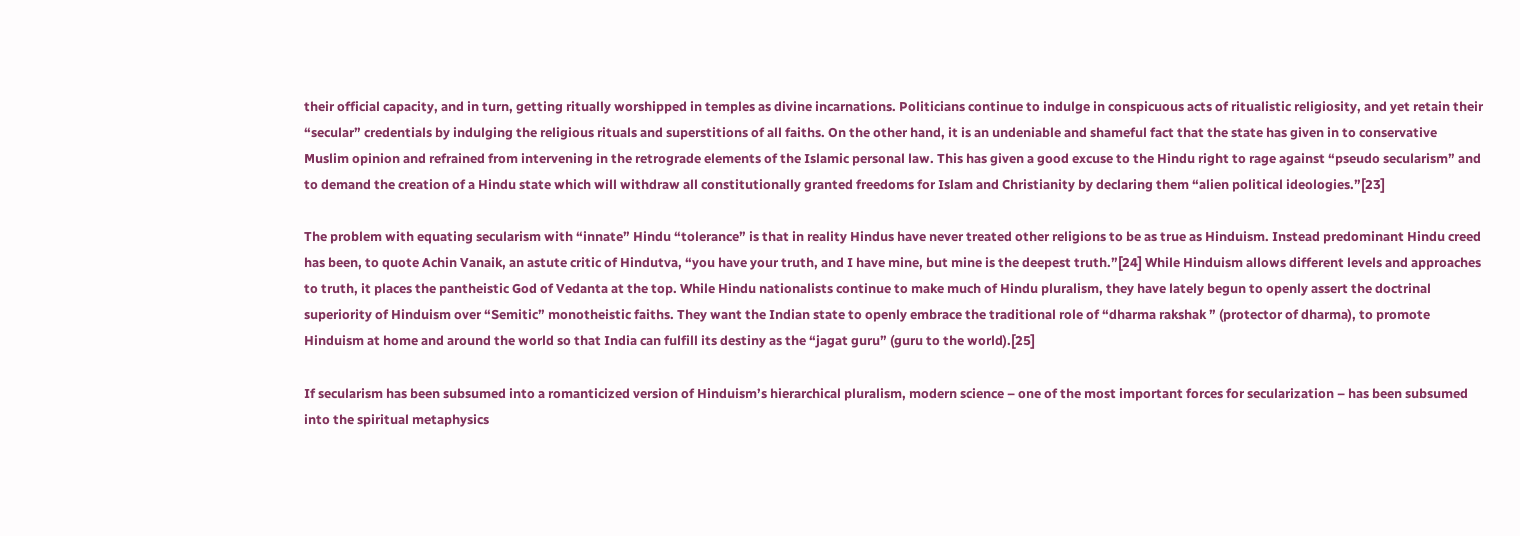their official capacity, and in turn, getting ritually worshipped in temples as divine incarnations. Politicians continue to indulge in conspicuous acts of ritualistic religiosity, and yet retain their “secular” credentials by indulging the religious rituals and superstitions of all faiths. On the other hand, it is an undeniable and shameful fact that the state has given in to conservative Muslim opinion and refrained from intervening in the retrograde elements of the Islamic personal law. This has given a good excuse to the Hindu right to rage against “pseudo secularism” and to demand the creation of a Hindu state which will withdraw all constitutionally granted freedoms for Islam and Christianity by declaring them “alien political ideologies.”[23]

The problem with equating secularism with “innate” Hindu “tolerance” is that in reality Hindus have never treated other religions to be as true as Hinduism. Instead predominant Hindu creed has been, to quote Achin Vanaik, an astute critic of Hindutva, “you have your truth, and I have mine, but mine is the deepest truth.”[24] While Hinduism allows different levels and approaches to truth, it places the pantheistic God of Vedanta at the top. While Hindu nationalists continue to make much of Hindu pluralism, they have lately begun to openly assert the doctrinal superiority of Hinduism over “Semitic” monotheistic faiths. They want the Indian state to openly embrace the traditional role of “dharma rakshak ” (protector of dharma), to promote Hinduism at home and around the world so that India can fulfill its destiny as the “jagat guru” (guru to the world).[25]

If secularism has been subsumed into a romanticized version of Hinduism’s hierarchical pluralism, modern science – one of the most important forces for secularization – has been subsumed into the spiritual metaphysics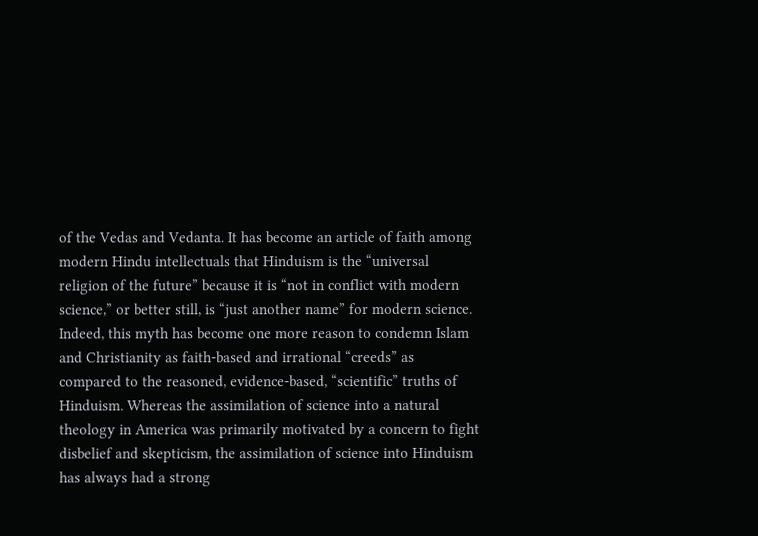of the Vedas and Vedanta. It has become an article of faith among modern Hindu intellectuals that Hinduism is the “universal religion of the future” because it is “not in conflict with modern science,” or better still, is “just another name” for modern science. Indeed, this myth has become one more reason to condemn Islam and Christianity as faith-based and irrational “creeds” as compared to the reasoned, evidence-based, “scientific” truths of Hinduism. Whereas the assimilation of science into a natural theology in America was primarily motivated by a concern to fight disbelief and skepticism, the assimilation of science into Hinduism has always had a strong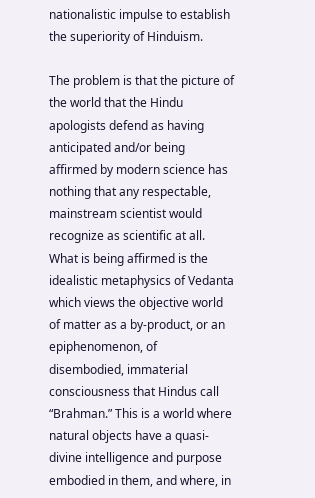nationalistic impulse to establish the superiority of Hinduism.

The problem is that the picture of the world that the Hindu apologists defend as having anticipated and/or being affirmed by modern science has nothing that any respectable, mainstream scientist would recognize as scientific at all. What is being affirmed is the idealistic metaphysics of Vedanta which views the objective world of matter as a by-product, or an epiphenomenon, of disembodied, immaterial consciousness that Hindus call “Brahman.” This is a world where natural objects have a quasi-divine intelligence and purpose embodied in them, and where, in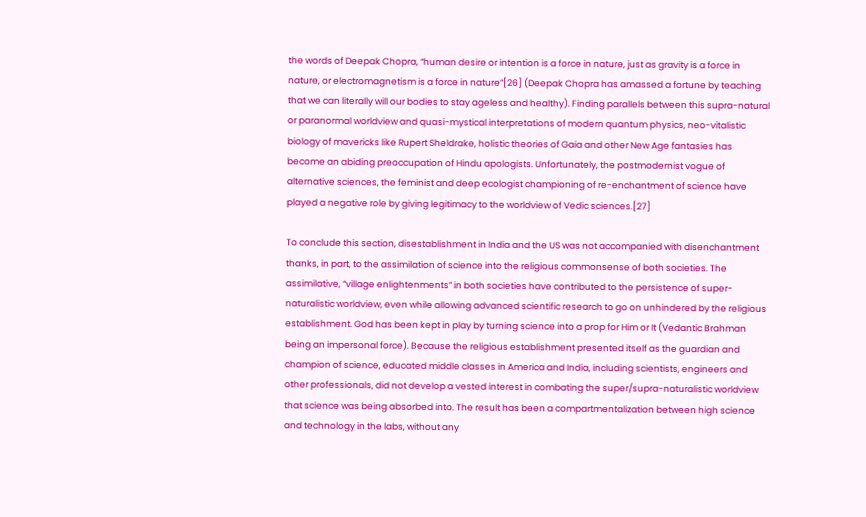the words of Deepak Chopra, “human desire or intention is a force in nature, just as gravity is a force in nature, or electromagnetism is a force in nature”[26] (Deepak Chopra has amassed a fortune by teaching that we can literally will our bodies to stay ageless and healthy). Finding parallels between this supra-natural or paranormal worldview and quasi-mystical interpretations of modern quantum physics, neo-vitalistic biology of mavericks like Rupert Sheldrake, holistic theories of Gaia and other New Age fantasies has become an abiding preoccupation of Hindu apologists. Unfortunately, the postmodernist vogue of alternative sciences, the feminist and deep ecologist championing of re-enchantment of science have played a negative role by giving legitimacy to the worldview of Vedic sciences.[27]

To conclude this section, disestablishment in India and the US was not accompanied with disenchantment thanks, in part, to the assimilation of science into the religious commonsense of both societies. The assimilative, “village enlightenments” in both societies have contributed to the persistence of super-naturalistic worldview, even while allowing advanced scientific research to go on unhindered by the religious establishment. God has been kept in play by turning science into a prop for Him or It (Vedantic Brahman being an impersonal force). Because the religious establishment presented itself as the guardian and champion of science, educated middle classes in America and India, including scientists, engineers and other professionals, did not develop a vested interest in combating the super/supra-naturalistic worldview that science was being absorbed into. The result has been a compartmentalization between high science and technology in the labs, without any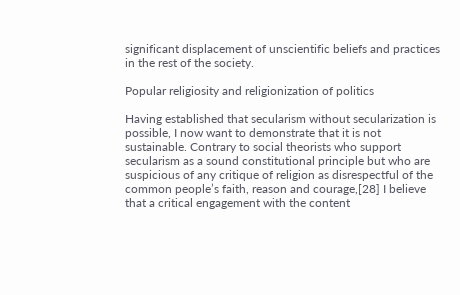significant displacement of unscientific beliefs and practices in the rest of the society.

Popular religiosity and religionization of politics

Having established that secularism without secularization is possible, I now want to demonstrate that it is not sustainable. Contrary to social theorists who support secularism as a sound constitutional principle but who are suspicious of any critique of religion as disrespectful of the common people’s faith, reason and courage,[28] I believe that a critical engagement with the content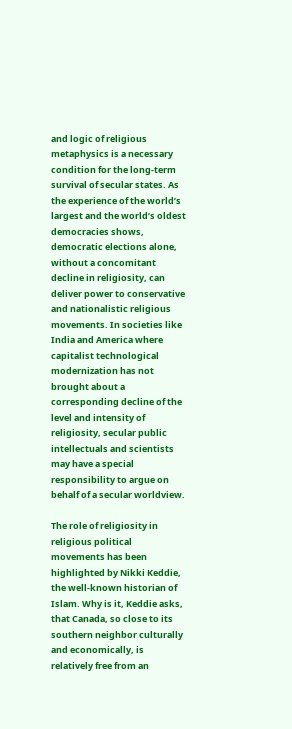and logic of religious metaphysics is a necessary condition for the long-term survival of secular states. As the experience of the world’s largest and the world’s oldest democracies shows, democratic elections alone, without a concomitant decline in religiosity, can deliver power to conservative and nationalistic religious movements. In societies like India and America where capitalist technological modernization has not brought about a corresponding decline of the level and intensity of religiosity, secular public intellectuals and scientists may have a special responsibility to argue on behalf of a secular worldview.

The role of religiosity in religious political movements has been highlighted by Nikki Keddie, the well-known historian of Islam. Why is it, Keddie asks, that Canada, so close to its southern neighbor culturally and economically, is relatively free from an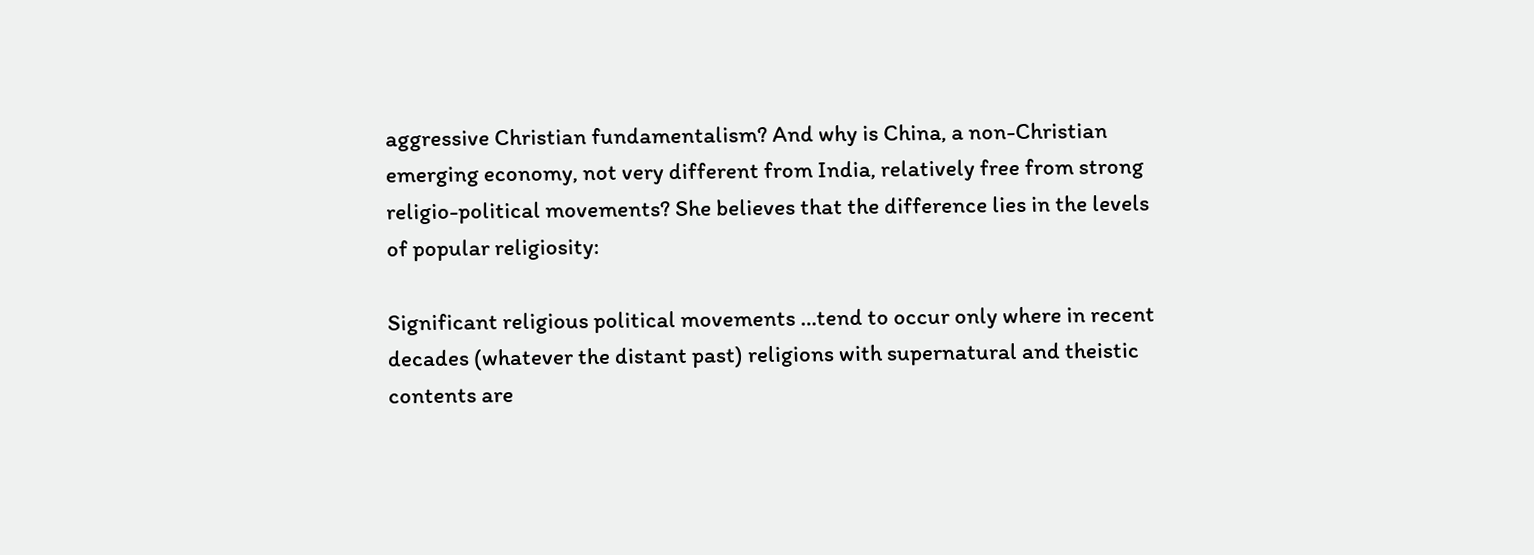aggressive Christian fundamentalism? And why is China, a non-Christian emerging economy, not very different from India, relatively free from strong religio-political movements? She believes that the difference lies in the levels of popular religiosity:

Significant religious political movements …tend to occur only where in recent decades (whatever the distant past) religions with supernatural and theistic contents are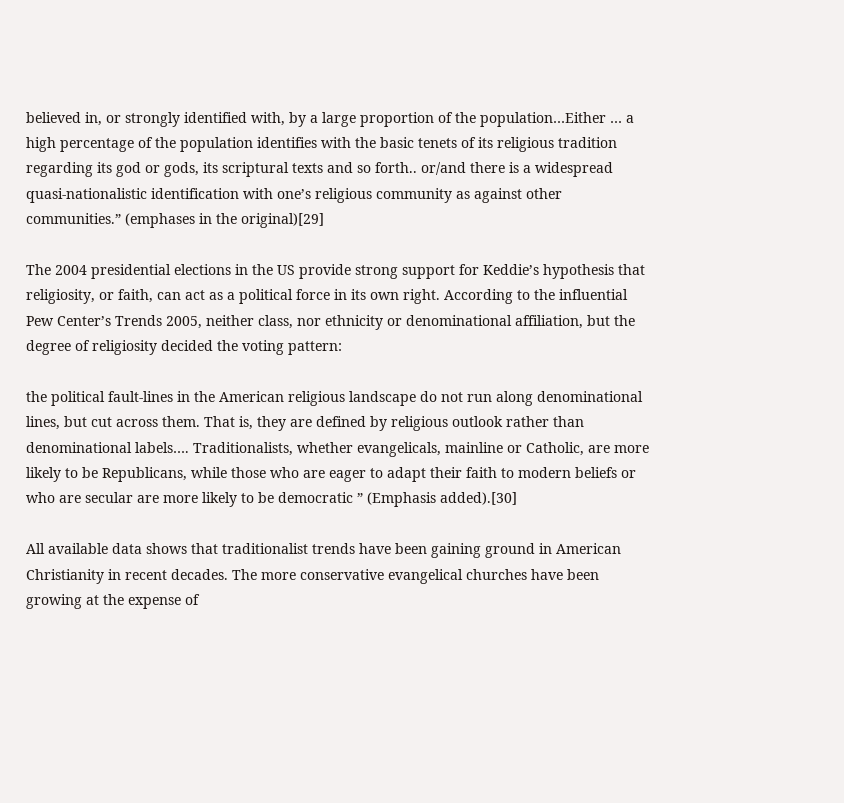believed in, or strongly identified with, by a large proportion of the population…Either … a high percentage of the population identifies with the basic tenets of its religious tradition regarding its god or gods, its scriptural texts and so forth.. or/and there is a widespread quasi-nationalistic identification with one’s religious community as against other communities.” (emphases in the original)[29]

The 2004 presidential elections in the US provide strong support for Keddie’s hypothesis that religiosity, or faith, can act as a political force in its own right. According to the influential Pew Center’s Trends 2005, neither class, nor ethnicity or denominational affiliation, but the degree of religiosity decided the voting pattern:

the political fault-lines in the American religious landscape do not run along denominational lines, but cut across them. That is, they are defined by religious outlook rather than denominational labels…. Traditionalists, whether evangelicals, mainline or Catholic, are more likely to be Republicans, while those who are eager to adapt their faith to modern beliefs or who are secular are more likely to be democratic ” (Emphasis added).[30]

All available data shows that traditionalist trends have been gaining ground in American Christianity in recent decades. The more conservative evangelical churches have been growing at the expense of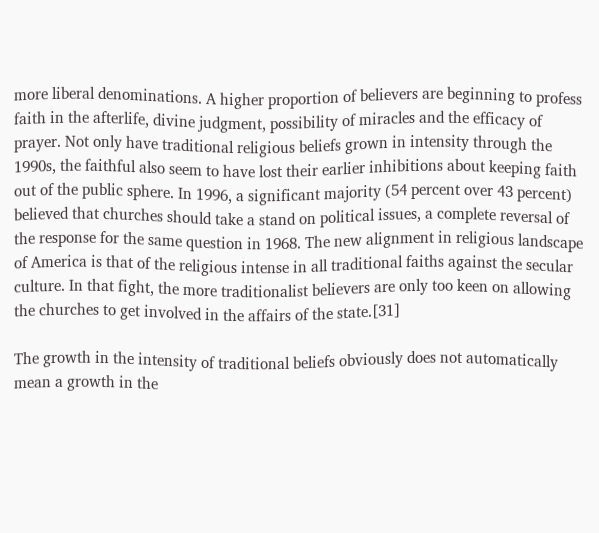more liberal denominations. A higher proportion of believers are beginning to profess faith in the afterlife, divine judgment, possibility of miracles and the efficacy of prayer. Not only have traditional religious beliefs grown in intensity through the 1990s, the faithful also seem to have lost their earlier inhibitions about keeping faith out of the public sphere. In 1996, a significant majority (54 percent over 43 percent) believed that churches should take a stand on political issues, a complete reversal of the response for the same question in 1968. The new alignment in religious landscape of America is that of the religious intense in all traditional faiths against the secular culture. In that fight, the more traditionalist believers are only too keen on allowing the churches to get involved in the affairs of the state.[31]

The growth in the intensity of traditional beliefs obviously does not automatically mean a growth in the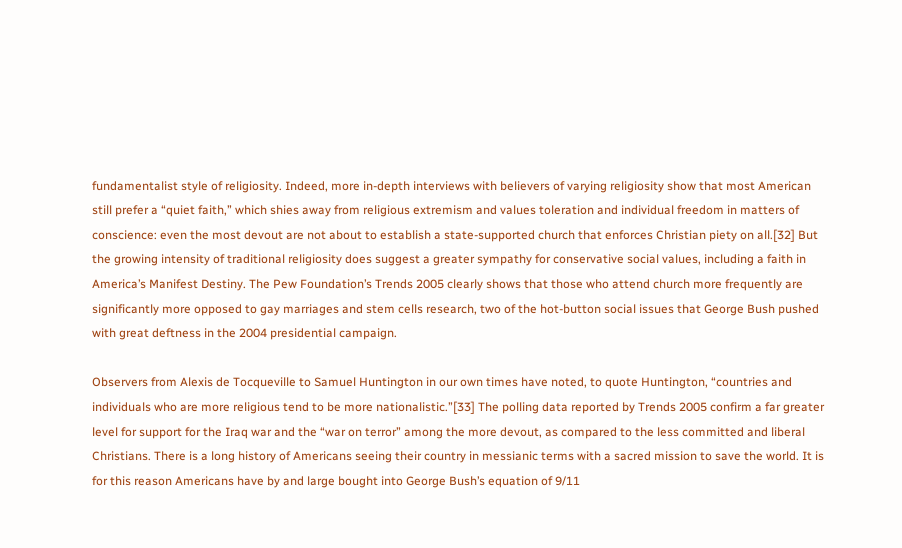fundamentalist style of religiosity. Indeed, more in-depth interviews with believers of varying religiosity show that most American still prefer a “quiet faith,” which shies away from religious extremism and values toleration and individual freedom in matters of conscience: even the most devout are not about to establish a state-supported church that enforces Christian piety on all.[32] But the growing intensity of traditional religiosity does suggest a greater sympathy for conservative social values, including a faith in America’s Manifest Destiny. The Pew Foundation’s Trends 2005 clearly shows that those who attend church more frequently are significantly more opposed to gay marriages and stem cells research, two of the hot-button social issues that George Bush pushed with great deftness in the 2004 presidential campaign.

Observers from Alexis de Tocqueville to Samuel Huntington in our own times have noted, to quote Huntington, “countries and individuals who are more religious tend to be more nationalistic.”[33] The polling data reported by Trends 2005 confirm a far greater level for support for the Iraq war and the “war on terror” among the more devout, as compared to the less committed and liberal Christians. There is a long history of Americans seeing their country in messianic terms with a sacred mission to save the world. It is for this reason Americans have by and large bought into George Bush’s equation of 9/11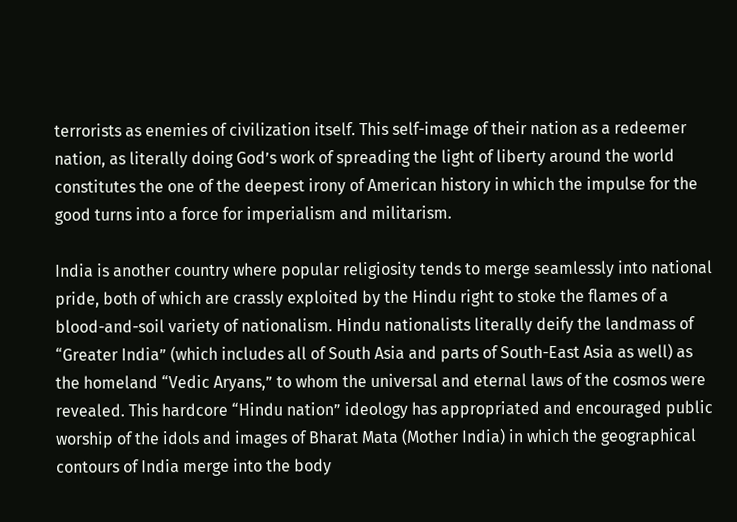terrorists as enemies of civilization itself. This self-image of their nation as a redeemer nation, as literally doing God’s work of spreading the light of liberty around the world constitutes the one of the deepest irony of American history in which the impulse for the good turns into a force for imperialism and militarism.

India is another country where popular religiosity tends to merge seamlessly into national pride, both of which are crassly exploited by the Hindu right to stoke the flames of a blood-and-soil variety of nationalism. Hindu nationalists literally deify the landmass of “Greater India” (which includes all of South Asia and parts of South-East Asia as well) as the homeland “Vedic Aryans,” to whom the universal and eternal laws of the cosmos were revealed. This hardcore “Hindu nation” ideology has appropriated and encouraged public worship of the idols and images of Bharat Mata (Mother India) in which the geographical contours of India merge into the body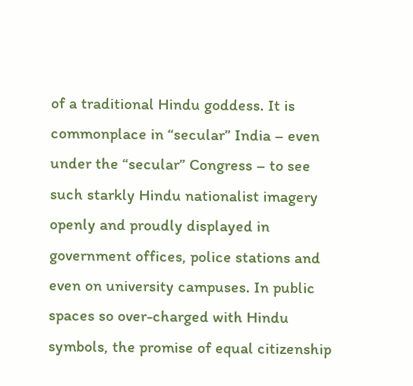of a traditional Hindu goddess. It is commonplace in “secular” India – even under the “secular” Congress – to see such starkly Hindu nationalist imagery openly and proudly displayed in government offices, police stations and even on university campuses. In public spaces so over-charged with Hindu symbols, the promise of equal citizenship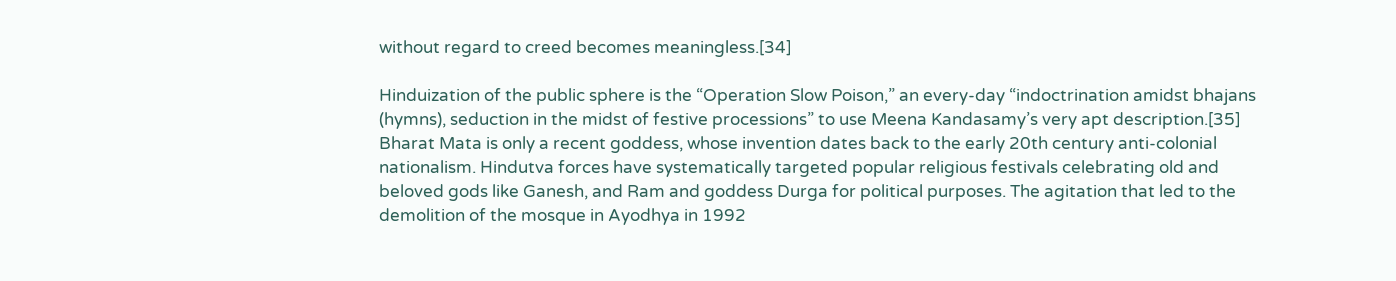without regard to creed becomes meaningless.[34]

Hinduization of the public sphere is the “Operation Slow Poison,” an every-day “indoctrination amidst bhajans (hymns), seduction in the midst of festive processions” to use Meena Kandasamy’s very apt description.[35] Bharat Mata is only a recent goddess, whose invention dates back to the early 20th century anti-colonial nationalism. Hindutva forces have systematically targeted popular religious festivals celebrating old and beloved gods like Ganesh, and Ram and goddess Durga for political purposes. The agitation that led to the demolition of the mosque in Ayodhya in 1992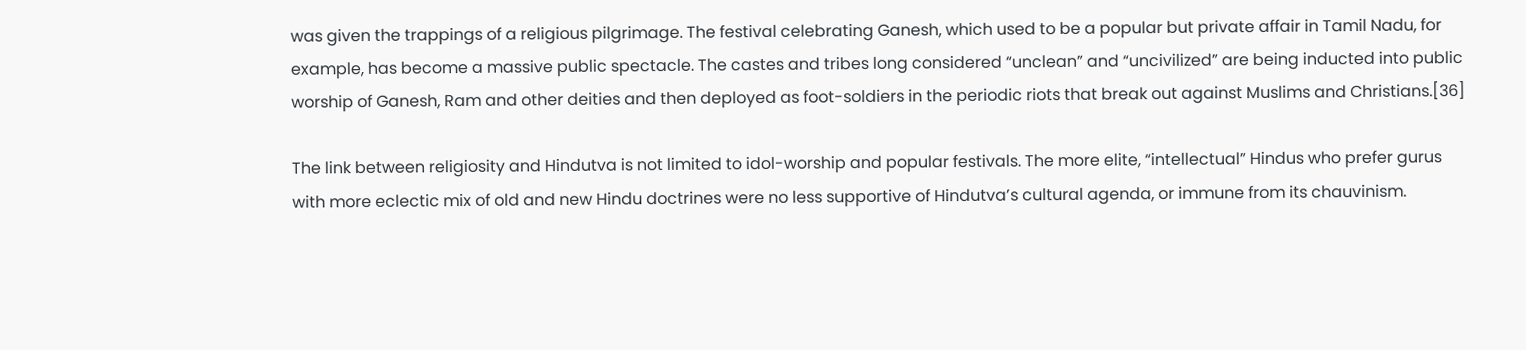was given the trappings of a religious pilgrimage. The festival celebrating Ganesh, which used to be a popular but private affair in Tamil Nadu, for example, has become a massive public spectacle. The castes and tribes long considered “unclean” and “uncivilized” are being inducted into public worship of Ganesh, Ram and other deities and then deployed as foot-soldiers in the periodic riots that break out against Muslims and Christians.[36]

The link between religiosity and Hindutva is not limited to idol-worship and popular festivals. The more elite, “intellectual” Hindus who prefer gurus with more eclectic mix of old and new Hindu doctrines were no less supportive of Hindutva’s cultural agenda, or immune from its chauvinism.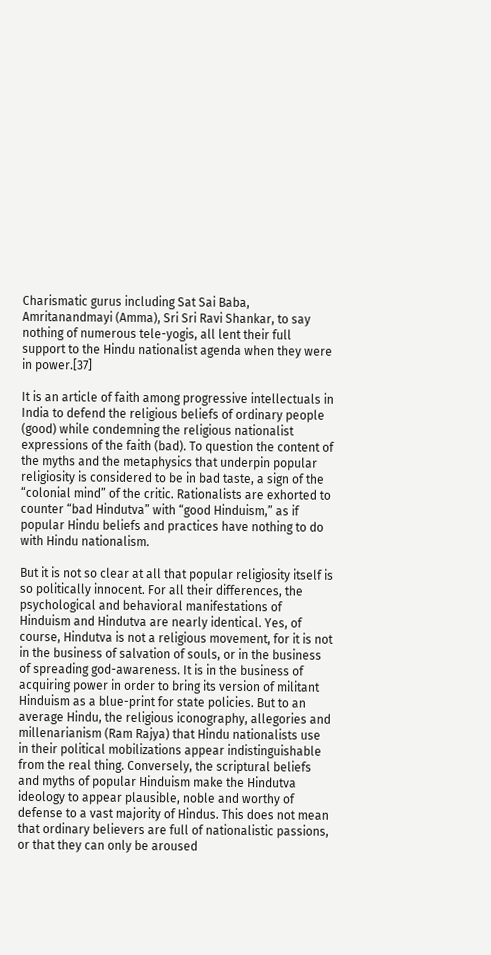Charismatic gurus including Sat Sai Baba, Amritanandmayi (Amma), Sri Sri Ravi Shankar, to say nothing of numerous tele-yogis, all lent their full support to the Hindu nationalist agenda when they were in power.[37]

It is an article of faith among progressive intellectuals in India to defend the religious beliefs of ordinary people (good) while condemning the religious nationalist expressions of the faith (bad). To question the content of the myths and the metaphysics that underpin popular religiosity is considered to be in bad taste, a sign of the “colonial mind” of the critic. Rationalists are exhorted to counter “bad Hindutva” with “good Hinduism,” as if popular Hindu beliefs and practices have nothing to do with Hindu nationalism.

But it is not so clear at all that popular religiosity itself is so politically innocent. For all their differences, the psychological and behavioral manifestations of Hinduism and Hindutva are nearly identical. Yes, of course, Hindutva is not a religious movement, for it is not in the business of salvation of souls, or in the business of spreading god-awareness. It is in the business of acquiring power in order to bring its version of militant Hinduism as a blue-print for state policies. But to an average Hindu, the religious iconography, allegories and millenarianism (Ram Rajya) that Hindu nationalists use in their political mobilizations appear indistinguishable from the real thing. Conversely, the scriptural beliefs and myths of popular Hinduism make the Hindutva ideology to appear plausible, noble and worthy of defense to a vast majority of Hindus. This does not mean that ordinary believers are full of nationalistic passions, or that they can only be aroused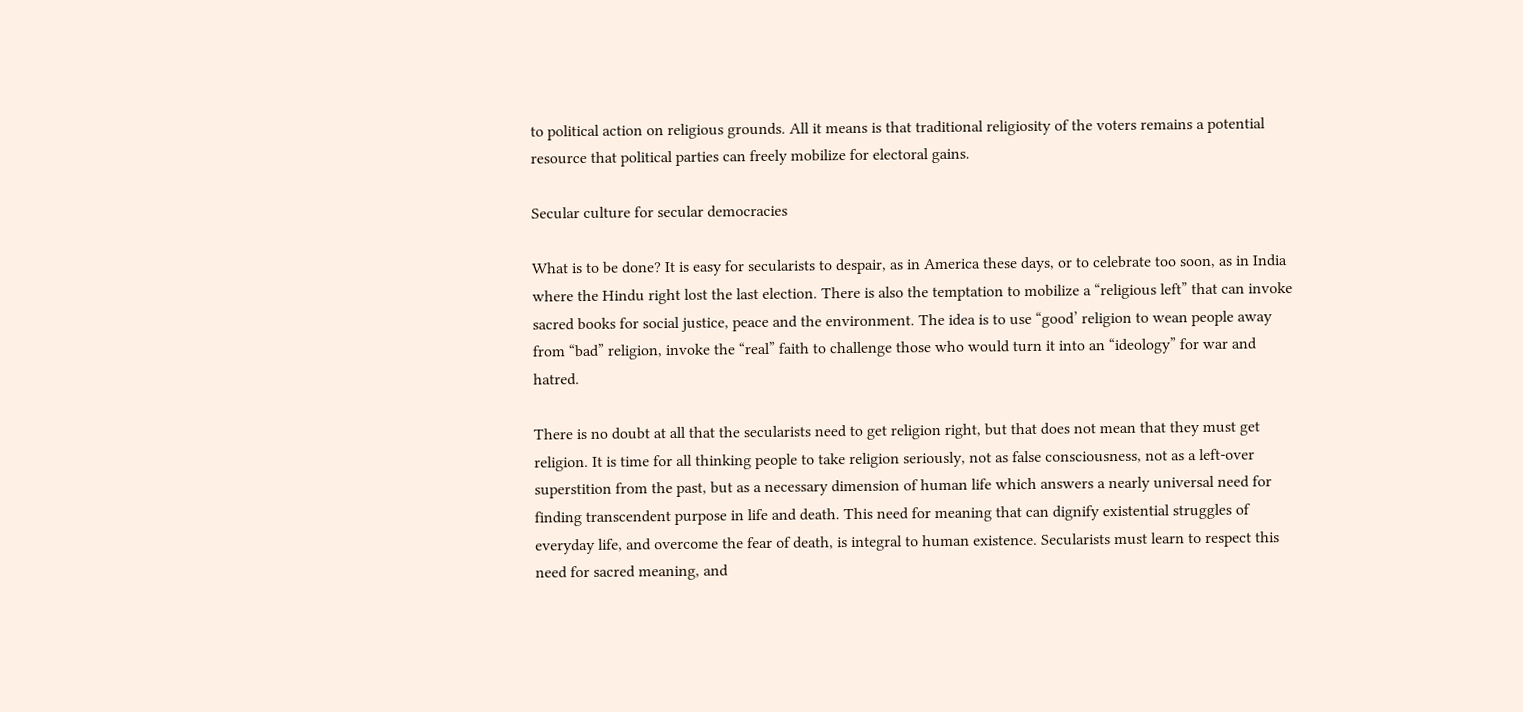to political action on religious grounds. All it means is that traditional religiosity of the voters remains a potential resource that political parties can freely mobilize for electoral gains.

Secular culture for secular democracies

What is to be done? It is easy for secularists to despair, as in America these days, or to celebrate too soon, as in India where the Hindu right lost the last election. There is also the temptation to mobilize a “religious left” that can invoke sacred books for social justice, peace and the environment. The idea is to use “good’ religion to wean people away from “bad” religion, invoke the “real” faith to challenge those who would turn it into an “ideology” for war and hatred.

There is no doubt at all that the secularists need to get religion right, but that does not mean that they must get religion. It is time for all thinking people to take religion seriously, not as false consciousness, not as a left-over superstition from the past, but as a necessary dimension of human life which answers a nearly universal need for finding transcendent purpose in life and death. This need for meaning that can dignify existential struggles of everyday life, and overcome the fear of death, is integral to human existence. Secularists must learn to respect this need for sacred meaning, and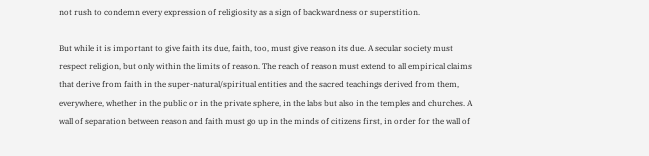not rush to condemn every expression of religiosity as a sign of backwardness or superstition.

But while it is important to give faith its due, faith, too, must give reason its due. A secular society must respect religion, but only within the limits of reason. The reach of reason must extend to all empirical claims that derive from faith in the super-natural/spiritual entities and the sacred teachings derived from them, everywhere, whether in the public or in the private sphere, in the labs but also in the temples and churches. A wall of separation between reason and faith must go up in the minds of citizens first, in order for the wall of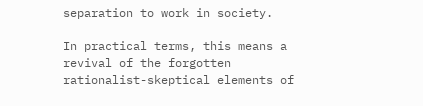separation to work in society.

In practical terms, this means a revival of the forgotten rationalist-skeptical elements of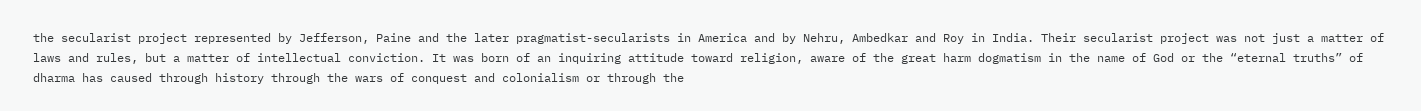the secularist project represented by Jefferson, Paine and the later pragmatist-secularists in America and by Nehru, Ambedkar and Roy in India. Their secularist project was not just a matter of laws and rules, but a matter of intellectual conviction. It was born of an inquiring attitude toward religion, aware of the great harm dogmatism in the name of God or the “eternal truths” of dharma has caused through history through the wars of conquest and colonialism or through the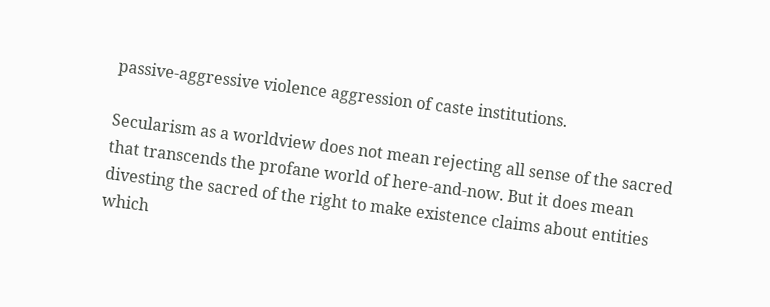passive-aggressive violence aggression of caste institutions.

Secularism as a worldview does not mean rejecting all sense of the sacred that transcends the profane world of here-and-now. But it does mean divesting the sacred of the right to make existence claims about entities which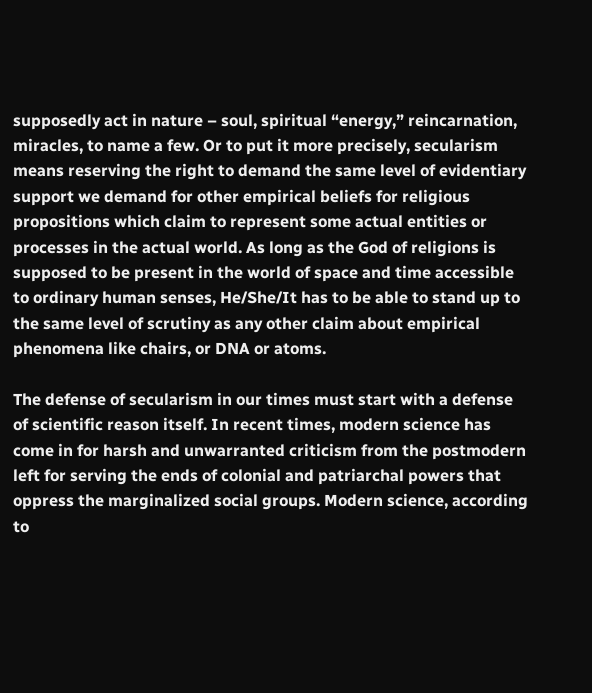supposedly act in nature – soul, spiritual “energy,” reincarnation, miracles, to name a few. Or to put it more precisely, secularism means reserving the right to demand the same level of evidentiary support we demand for other empirical beliefs for religious propositions which claim to represent some actual entities or processes in the actual world. As long as the God of religions is supposed to be present in the world of space and time accessible to ordinary human senses, He/She/It has to be able to stand up to the same level of scrutiny as any other claim about empirical phenomena like chairs, or DNA or atoms.

The defense of secularism in our times must start with a defense of scientific reason itself. In recent times, modern science has come in for harsh and unwarranted criticism from the postmodern left for serving the ends of colonial and patriarchal powers that oppress the marginalized social groups. Modern science, according to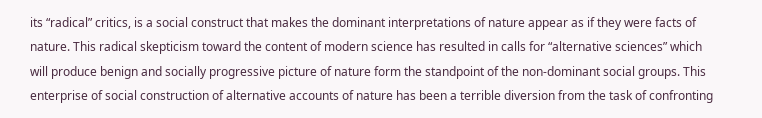its “radical” critics, is a social construct that makes the dominant interpretations of nature appear as if they were facts of nature. This radical skepticism toward the content of modern science has resulted in calls for “alternative sciences” which will produce benign and socially progressive picture of nature form the standpoint of the non-dominant social groups. This enterprise of social construction of alternative accounts of nature has been a terrible diversion from the task of confronting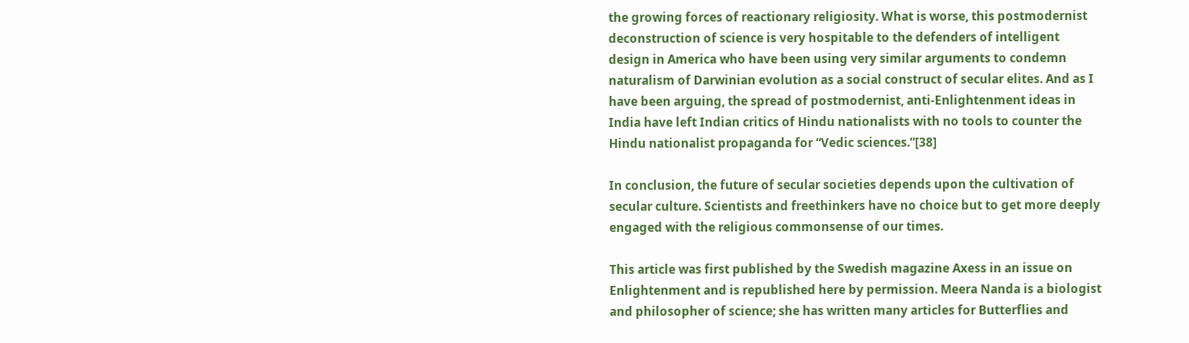the growing forces of reactionary religiosity. What is worse, this postmodernist deconstruction of science is very hospitable to the defenders of intelligent design in America who have been using very similar arguments to condemn naturalism of Darwinian evolution as a social construct of secular elites. And as I have been arguing, the spread of postmodernist, anti-Enlightenment ideas in India have left Indian critics of Hindu nationalists with no tools to counter the Hindu nationalist propaganda for “Vedic sciences.”[38]

In conclusion, the future of secular societies depends upon the cultivation of secular culture. Scientists and freethinkers have no choice but to get more deeply engaged with the religious commonsense of our times.

This article was first published by the Swedish magazine Axess in an issue on Enlightenment and is republished here by permission. Meera Nanda is a biologist and philosopher of science; she has written many articles for Butterflies and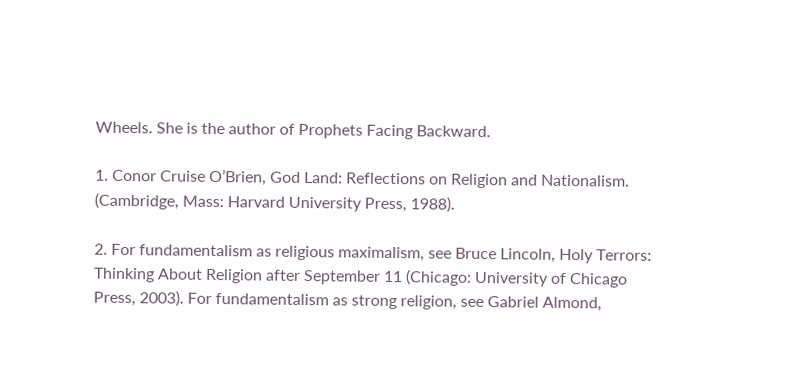Wheels. She is the author of Prophets Facing Backward.

1. Conor Cruise O’Brien, God Land: Reflections on Religion and Nationalism. (Cambridge, Mass: Harvard University Press, 1988).

2. For fundamentalism as religious maximalism, see Bruce Lincoln, Holy Terrors: Thinking About Religion after September 11 (Chicago: University of Chicago Press, 2003). For fundamentalism as strong religion, see Gabriel Almond,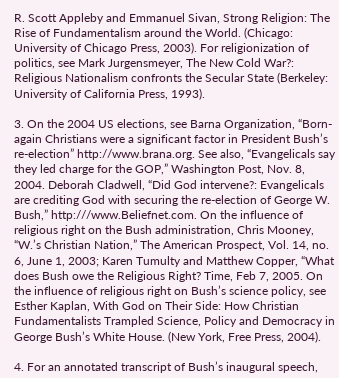R. Scott Appleby and Emmanuel Sivan, Strong Religion: The Rise of Fundamentalism around the World. (Chicago: University of Chicago Press, 2003). For religionization of politics, see Mark Jurgensmeyer, The New Cold War?: Religious Nationalism confronts the Secular State (Berkeley: University of California Press, 1993).

3. On the 2004 US elections, see Barna Organization, “Born-again Christians were a significant factor in President Bush’s re-election” http://www.brana.org. See also, “Evangelicals say they led charge for the GOP,” Washington Post, Nov. 8, 2004. Deborah Cladwell, “Did God intervene?: Evangelicals are crediting God with securing the re-election of George W. Bush,” http:///www.Beliefnet.com. On the influence of religious right on the Bush administration, Chris Mooney, “W.’s Christian Nation,” The American Prospect, Vol. 14, no. 6, June 1, 2003; Karen Tumulty and Matthew Copper, “What does Bush owe the Religious Right? Time, Feb 7, 2005. On the influence of religious right on Bush’s science policy, see Esther Kaplan, With God on Their Side: How Christian Fundamentalists Trampled Science, Policy and Democracy in George Bush’s White House. (New York, Free Press, 2004).

4. For an annotated transcript of Bush’s inaugural speech,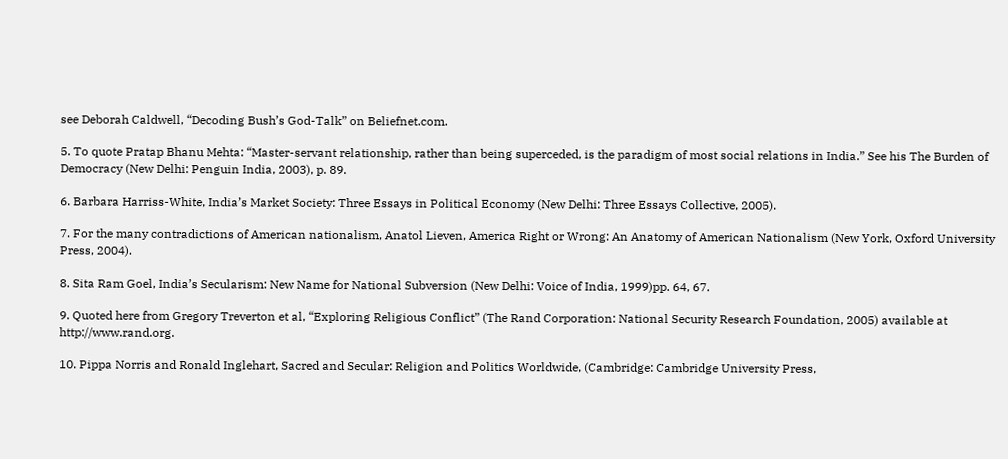see Deborah Caldwell, “Decoding Bush’s God-Talk” on Beliefnet.com.

5. To quote Pratap Bhanu Mehta: “Master-servant relationship, rather than being superceded, is the paradigm of most social relations in India.” See his The Burden of Democracy (New Delhi: Penguin India, 2003), p. 89.

6. Barbara Harriss-White, India’s Market Society: Three Essays in Political Economy (New Delhi: Three Essays Collective, 2005).

7. For the many contradictions of American nationalism, Anatol Lieven, America Right or Wrong: An Anatomy of American Nationalism (New York, Oxford University Press, 2004).

8. Sita Ram Goel, India’s Secularism: New Name for National Subversion (New Delhi: Voice of India, 1999)pp. 64, 67.

9. Quoted here from Gregory Treverton et al, “Exploring Religious Conflict” (The Rand Corporation: National Security Research Foundation, 2005) available at http://www.rand.org.

10. Pippa Norris and Ronald Inglehart, Sacred and Secular: Religion and Politics Worldwide, (Cambridge: Cambridge University Press,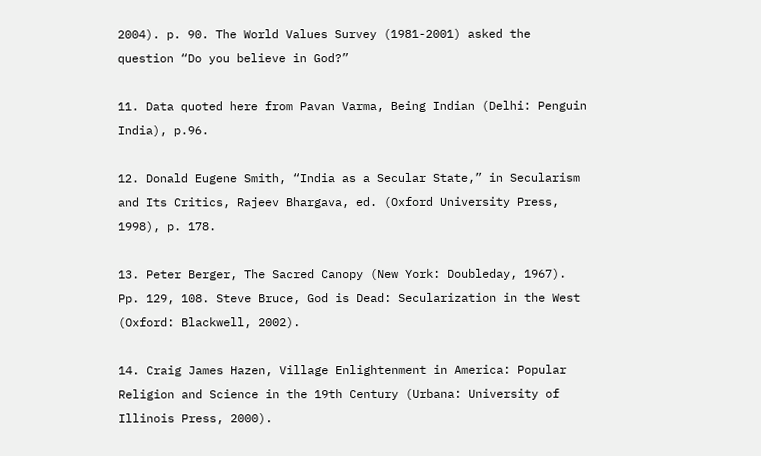2004). p. 90. The World Values Survey (1981-2001) asked the question “Do you believe in God?”

11. Data quoted here from Pavan Varma, Being Indian (Delhi: Penguin India), p.96.

12. Donald Eugene Smith, “India as a Secular State,” in Secularism and Its Critics, Rajeev Bhargava, ed. (Oxford University Press, 1998), p. 178.

13. Peter Berger, The Sacred Canopy (New York: Doubleday, 1967). Pp. 129, 108. Steve Bruce, God is Dead: Secularization in the West (Oxford: Blackwell, 2002).

14. Craig James Hazen, Village Enlightenment in America: Popular Religion and Science in the 19th Century (Urbana: University of Illinois Press, 2000).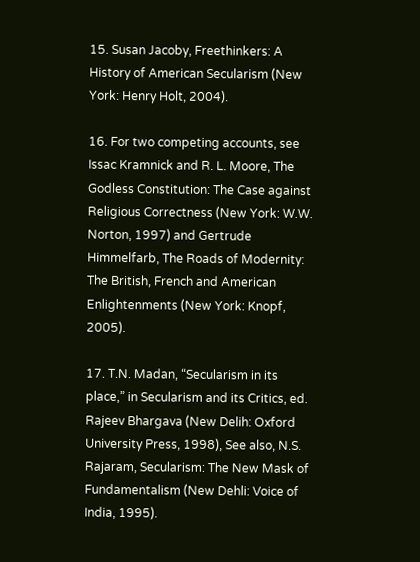15. Susan Jacoby, Freethinkers: A History of American Secularism (New York: Henry Holt, 2004).

16. For two competing accounts, see Issac Kramnick and R. L. Moore, The Godless Constitution: The Case against Religious Correctness (New York: W.W. Norton, 1997) and Gertrude Himmelfarb, The Roads of Modernity: The British, French and American Enlightenments (New York: Knopf, 2005).

17. T.N. Madan, “Secularism in its place,” in Secularism and its Critics, ed. Rajeev Bhargava (New Delih: Oxford University Press, 1998), See also, N.S. Rajaram, Secularism: The New Mask of Fundamentalism (New Dehli: Voice of India, 1995).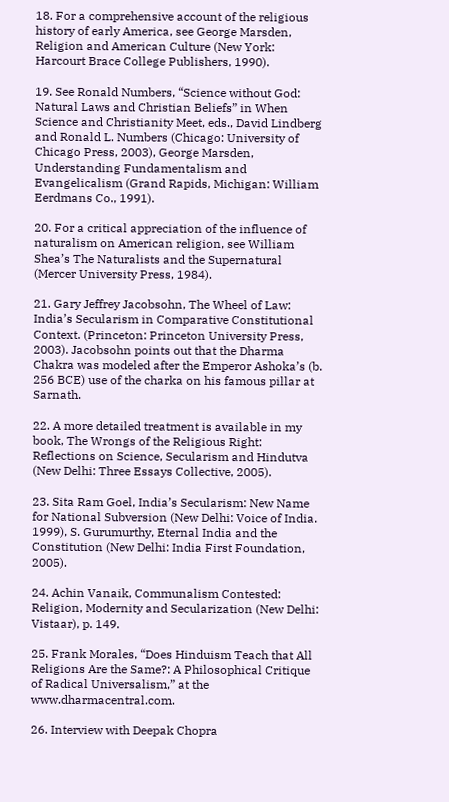18. For a comprehensive account of the religious history of early America, see George Marsden, Religion and American Culture (New York: Harcourt Brace College Publishers, 1990).

19. See Ronald Numbers, “Science without God: Natural Laws and Christian Beliefs” in When Science and Christianity Meet, eds., David Lindberg and Ronald L. Numbers (Chicago: University of Chicago Press, 2003), George Marsden, Understanding Fundamentalism and Evangelicalism (Grand Rapids, Michigan: William Eerdmans Co., 1991).

20. For a critical appreciation of the influence of naturalism on American religion, see William Shea’s The Naturalists and the Supernatural (Mercer University Press, 1984).

21. Gary Jeffrey Jacobsohn, The Wheel of Law: India’s Secularism in Comparative Constitutional Context. (Princeton: Princeton University Press, 2003). Jacobsohn points out that the Dharma Chakra was modeled after the Emperor Ashoka’s (b. 256 BCE) use of the charka on his famous pillar at Sarnath.

22. A more detailed treatment is available in my book, The Wrongs of the Religious Right: Reflections on Science, Secularism and Hindutva (New Delhi: Three Essays Collective, 2005).

23. Sita Ram Goel, India’s Secularism: New Name for National Subversion (New Delhi: Voice of India. 1999), S. Gurumurthy, Eternal India and the Constitution (New Delhi: India First Foundation, 2005).

24. Achin Vanaik, Communalism Contested: Religion, Modernity and Secularization (New Delhi: Vistaar), p. 149.

25. Frank Morales, “Does Hinduism Teach that All Religions Are the Same?: A Philosophical Critique of Radical Universalism,” at the www.dharmacentral.com.

26. Interview with Deepak Chopra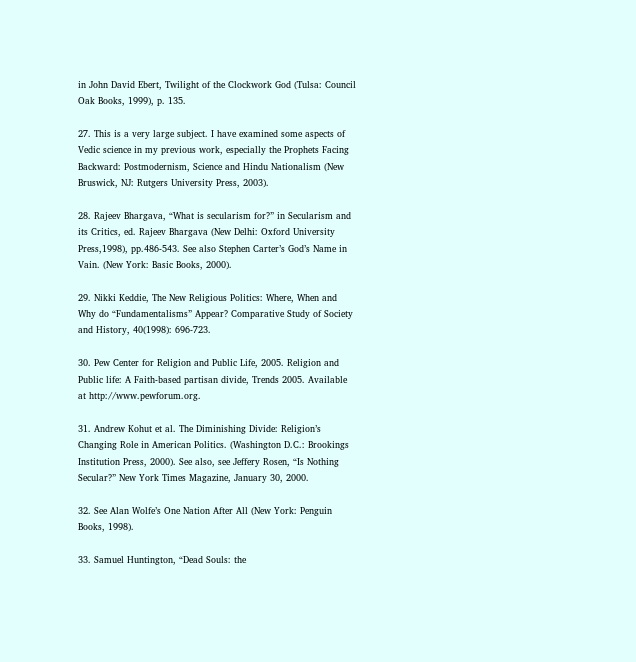in John David Ebert, Twilight of the Clockwork God (Tulsa: Council Oak Books, 1999), p. 135.

27. This is a very large subject. I have examined some aspects of Vedic science in my previous work, especially the Prophets Facing Backward: Postmodernism, Science and Hindu Nationalism (New Bruswick, NJ: Rutgers University Press, 2003).

28. Rajeev Bhargava, “What is secularism for?” in Secularism and its Critics, ed. Rajeev Bhargava (New Delhi: Oxford University Press,1998), pp.486-543. See also Stephen Carter’s God’s Name in Vain. (New York: Basic Books, 2000).

29. Nikki Keddie, The New Religious Politics: Where, When and Why do “Fundamentalisms” Appear? Comparative Study of Society and History, 40(1998): 696-723.

30. Pew Center for Religion and Public Life, 2005. Religion and Public life: A Faith-based partisan divide, Trends 2005. Available at http://www.pewforum.org.

31. Andrew Kohut et al. The Diminishing Divide: Religion’s Changing Role in American Politics. (Washington D.C.: Brookings Institution Press, 2000). See also, see Jeffery Rosen, “Is Nothing Secular?” New York Times Magazine, January 30, 2000.

32. See Alan Wolfe’s One Nation After All (New York: Penguin Books, 1998).

33. Samuel Huntington, “Dead Souls: the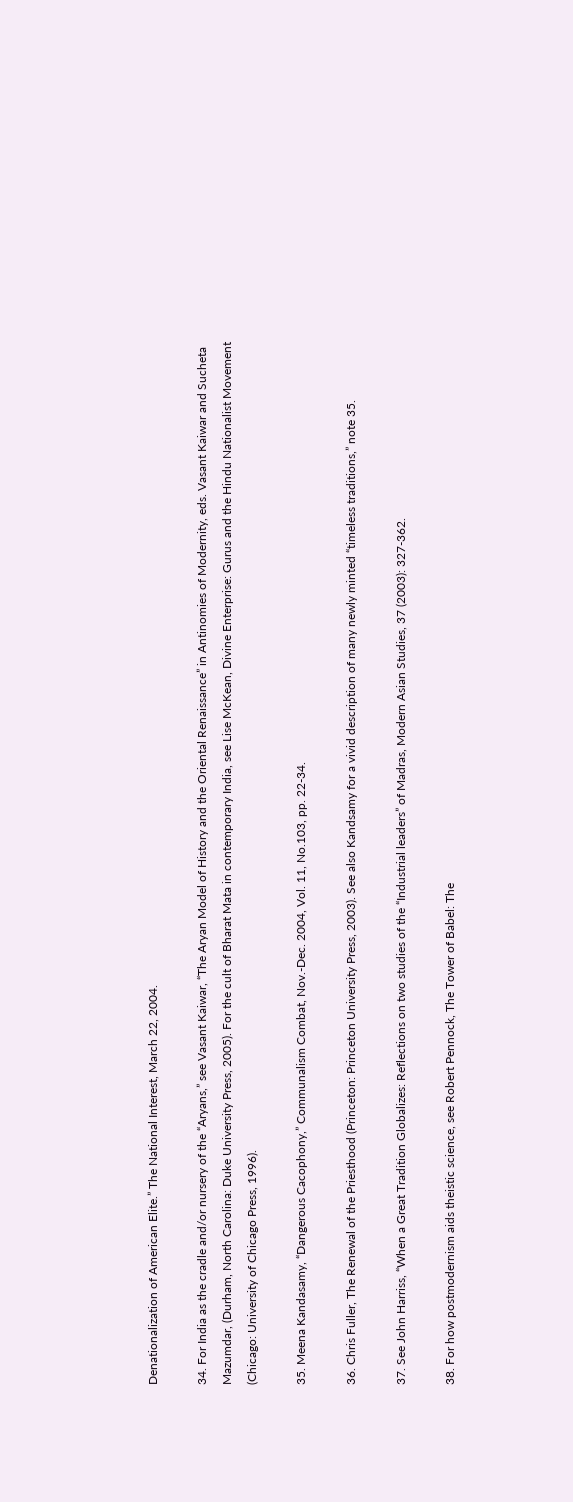Denationalization of American Elite.” The National Interest, March 22, 2004.

34. For India as the cradle and/or nursery of the “Aryans,” see Vasant Kaiwar, “The Aryan Model of History and the Oriental Renaissance” in Antinomies of Modernity, eds. Vasant Kaiwar and Sucheta Mazumdar, (Durham, North Carolina: Duke University Press, 2005). For the cult of Bharat Mata in contemporary India, see Lise McKean, Divine Enterprise: Gurus and the Hindu Nationalist Movement (Chicago: University of Chicago Press, 1996).

35. Meena Kandasamy, “Dangerous Cacophony,” Communalism Combat, Nov.-Dec. 2004, Vol. 11, No.103, pp. 22-34.

36. Chris Fuller, The Renewal of the Priesthood (Princeton: Princeton University Press, 2003). See also Kandsamy for a vivid description of many newly minted “timeless traditions,” note 35.

37. See John Harriss, “When a Great Tradition Globalizes: Reflections on two studies of the “Industrial leaders” of Madras, Modern Asian Studies, 37 (2003): 327-362.

38. For how postmodernism aids theistic science, see Robert Pennock, The Tower of Babel: The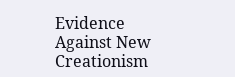Evidence Against New Creationism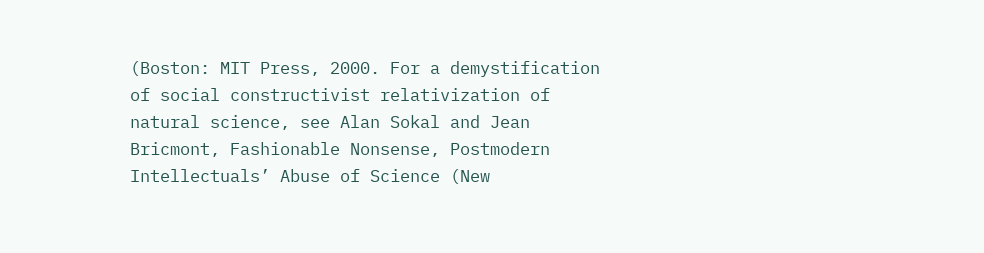(Boston: MIT Press, 2000. For a demystification of social constructivist relativization of natural science, see Alan Sokal and Jean Bricmont, Fashionable Nonsense, Postmodern Intellectuals’ Abuse of Science (New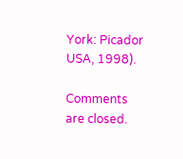York: Picador USA, 1998).

Comments are closed.